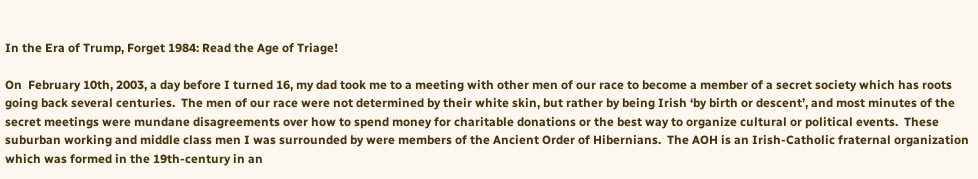In the Era of Trump, Forget 1984: Read the Age of Triage!

On  February 10th, 2003, a day before I turned 16, my dad took me to a meeting with other men of our race to become a member of a secret society which has roots going back several centuries.  The men of our race were not determined by their white skin, but rather by being Irish ‘by birth or descent’, and most minutes of the secret meetings were mundane disagreements over how to spend money for charitable donations or the best way to organize cultural or political events.  These suburban working and middle class men I was surrounded by were members of the Ancient Order of Hibernians.  The AOH is an Irish-Catholic fraternal organization which was formed in the 19th-century in an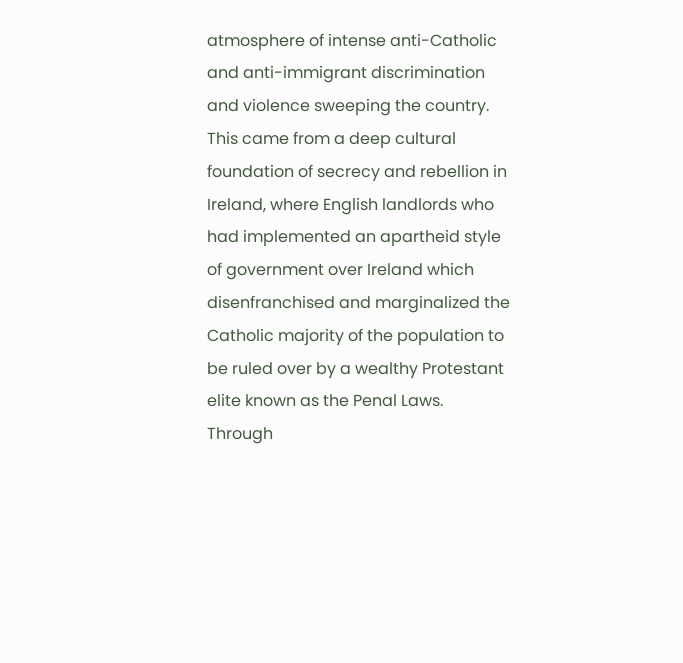atmosphere of intense anti-Catholic and anti-immigrant discrimination and violence sweeping the country.  This came from a deep cultural foundation of secrecy and rebellion in Ireland, where English landlords who had implemented an apartheid style of government over Ireland which disenfranchised and marginalized the Catholic majority of the population to be ruled over by a wealthy Protestant elite known as the Penal Laws.  Through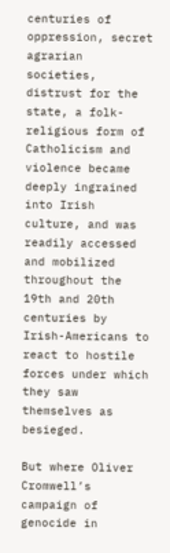centuries of oppression, secret agrarian societies, distrust for the state, a folk-religious form of Catholicism and violence became deeply ingrained into Irish culture, and was readily accessed and mobilized throughout the 19th and 20th centuries by Irish-Americans to react to hostile forces under which they saw themselves as besieged.

But where Oliver Cromwell’s campaign of genocide in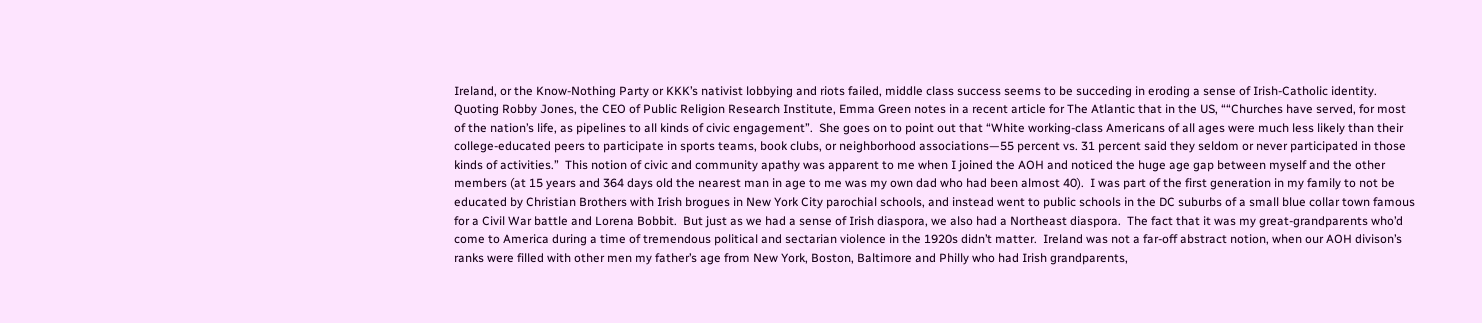Ireland, or the Know-Nothing Party or KKK’s nativist lobbying and riots failed, middle class success seems to be succeding in eroding a sense of Irish-Catholic identity.  Quoting Robby Jones, the CEO of Public Religion Research Institute, Emma Green notes in a recent article for The Atlantic that in the US, ““Churches have served, for most of the nation’s life, as pipelines to all kinds of civic engagement”.  She goes on to point out that “White working-class Americans of all ages were much less likely than their college-educated peers to participate in sports teams, book clubs, or neighborhood associations—55 percent vs. 31 percent said they seldom or never participated in those kinds of activities.”  This notion of civic and community apathy was apparent to me when I joined the AOH and noticed the huge age gap between myself and the other members (at 15 years and 364 days old the nearest man in age to me was my own dad who had been almost 40).  I was part of the first generation in my family to not be educated by Christian Brothers with Irish brogues in New York City parochial schools, and instead went to public schools in the DC suburbs of a small blue collar town famous for a Civil War battle and Lorena Bobbit.  But just as we had a sense of Irish diaspora, we also had a Northeast diaspora.  The fact that it was my great-grandparents who’d come to America during a time of tremendous political and sectarian violence in the 1920s didn’t matter.  Ireland was not a far-off abstract notion, when our AOH divison’s ranks were filled with other men my father’s age from New York, Boston, Baltimore and Philly who had Irish grandparents,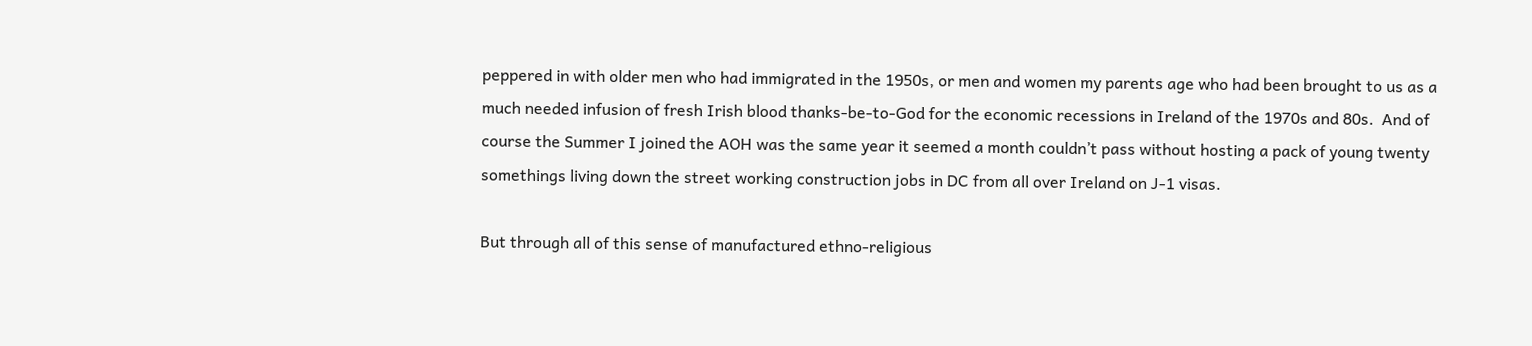peppered in with older men who had immigrated in the 1950s, or men and women my parents age who had been brought to us as a much needed infusion of fresh Irish blood thanks-be-to-God for the economic recessions in Ireland of the 1970s and 80s.  And of course the Summer I joined the AOH was the same year it seemed a month couldn’t pass without hosting a pack of young twenty somethings living down the street working construction jobs in DC from all over Ireland on J-1 visas.

But through all of this sense of manufactured ethno-religious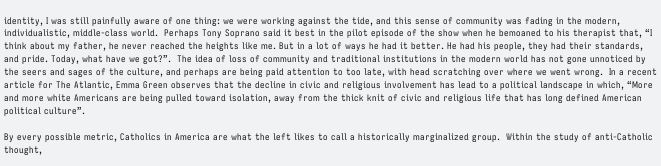identity, I was still painfully aware of one thing: we were working against the tide, and this sense of community was fading in the modern, individualistic, middle-class world.  Perhaps Tony Soprano said it best in the pilot episode of the show when he bemoaned to his therapist that, “I think about my father, he never reached the heights like me. But in a lot of ways he had it better. He had his people, they had their standards, and pride. Today, what have we got?”.  The idea of loss of community and traditional institutions in the modern world has not gone unnoticed by the seers and sages of the culture, and perhaps are being paid attention to too late, with head scratching over where we went wrong.  In a recent article for The Atlantic, Emma Green observes that the decline in civic and religious involvement has lead to a political landscape in which, “More and more white Americans are being pulled toward isolation, away from the thick knit of civic and religious life that has long defined American political culture”.

By every possible metric, Catholics in America are what the left likes to call a historically marginalized group.  Within the study of anti-Catholic thought,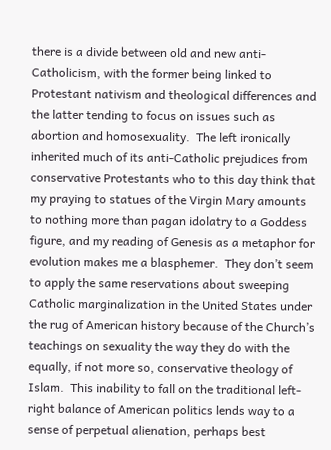there is a divide between old and new anti-Catholicism, with the former being linked to Protestant nativism and theological differences and the latter tending to focus on issues such as abortion and homosexuality.  The left ironically inherited much of its anti-Catholic prejudices from conservative Protestants who to this day think that my praying to statues of the Virgin Mary amounts to nothing more than pagan idolatry to a Goddess figure, and my reading of Genesis as a metaphor for evolution makes me a blasphemer.  They don’t seem to apply the same reservations about sweeping Catholic marginalization in the United States under the rug of American history because of the Church’s teachings on sexuality the way they do with the equally, if not more so, conservative theology of Islam.  This inability to fall on the traditional left-right balance of American politics lends way to a sense of perpetual alienation, perhaps best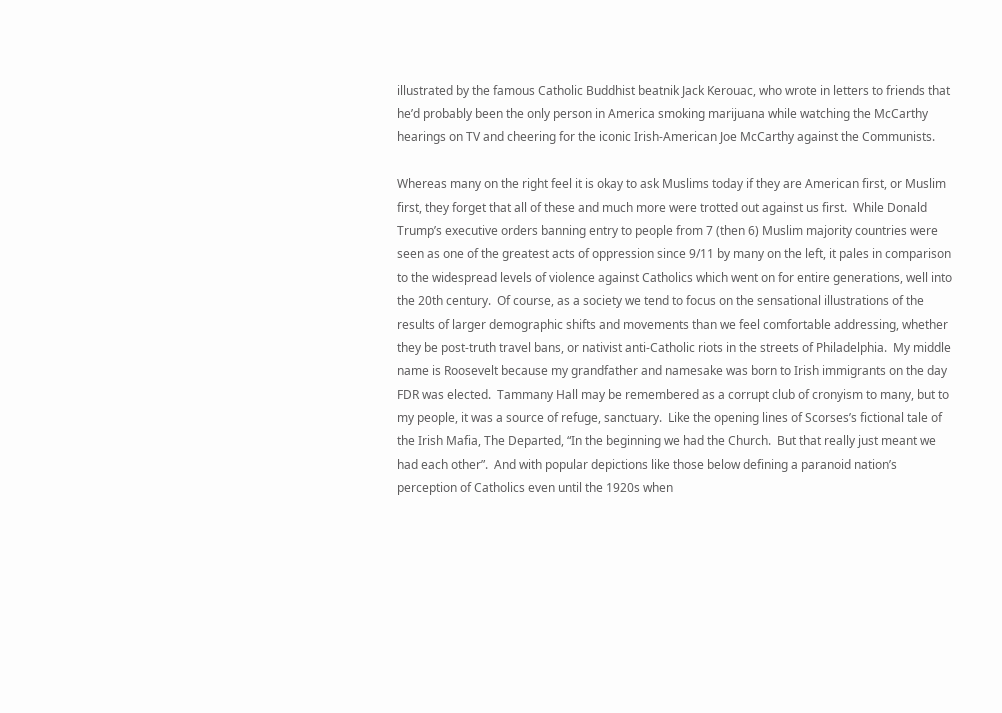illustrated by the famous Catholic Buddhist beatnik Jack Kerouac, who wrote in letters to friends that he’d probably been the only person in America smoking marijuana while watching the McCarthy hearings on TV and cheering for the iconic Irish-American Joe McCarthy against the Communists.

Whereas many on the right feel it is okay to ask Muslims today if they are American first, or Muslim first, they forget that all of these and much more were trotted out against us first.  While Donald Trump’s executive orders banning entry to people from 7 (then 6) Muslim majority countries were seen as one of the greatest acts of oppression since 9/11 by many on the left, it pales in comparison to the widespread levels of violence against Catholics which went on for entire generations, well into the 20th century.  Of course, as a society we tend to focus on the sensational illustrations of the results of larger demographic shifts and movements than we feel comfortable addressing, whether they be post-truth travel bans, or nativist anti-Catholic riots in the streets of Philadelphia.  My middle name is Roosevelt because my grandfather and namesake was born to Irish immigrants on the day FDR was elected.  Tammany Hall may be remembered as a corrupt club of cronyism to many, but to my people, it was a source of refuge, sanctuary.  Like the opening lines of Scorses’s fictional tale of the Irish Mafia, The Departed, “In the beginning we had the Church.  But that really just meant we had each other”.  And with popular depictions like those below defining a paranoid nation’s perception of Catholics even until the 1920s when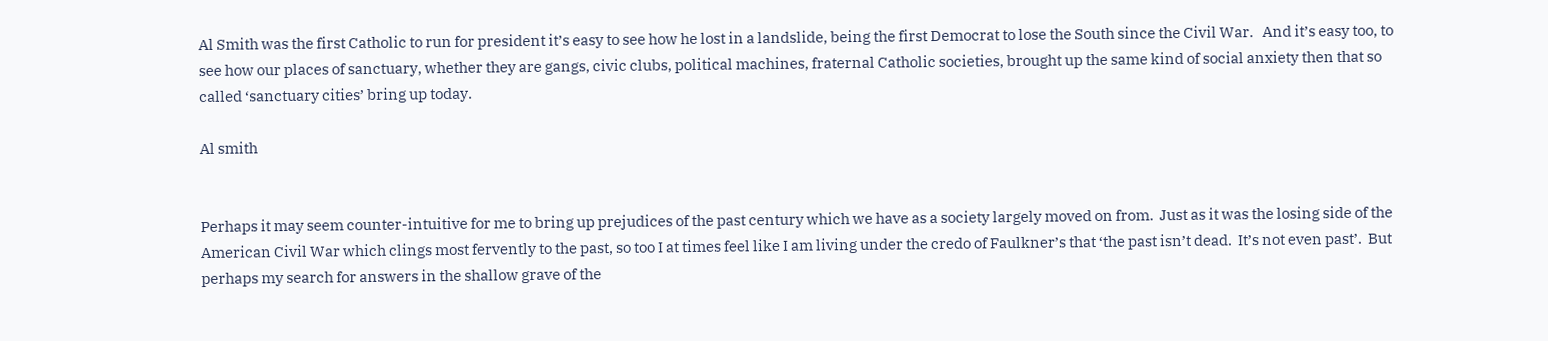Al Smith was the first Catholic to run for president it’s easy to see how he lost in a landslide, being the first Democrat to lose the South since the Civil War.   And it’s easy too, to see how our places of sanctuary, whether they are gangs, civic clubs, political machines, fraternal Catholic societies, brought up the same kind of social anxiety then that so called ‘sanctuary cities’ bring up today.

Al smith


Perhaps it may seem counter-intuitive for me to bring up prejudices of the past century which we have as a society largely moved on from.  Just as it was the losing side of the American Civil War which clings most fervently to the past, so too I at times feel like I am living under the credo of Faulkner’s that ‘the past isn’t dead.  It’s not even past’.  But perhaps my search for answers in the shallow grave of the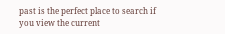past is the perfect place to search if you view the current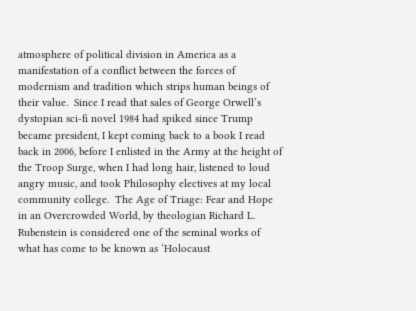atmosphere of political division in America as a manifestation of a conflict between the forces of modernism and tradition which strips human beings of their value.  Since I read that sales of George Orwell’s dystopian sci-fi novel 1984 had spiked since Trump became president, I kept coming back to a book I read back in 2006, before I enlisted in the Army at the height of the Troop Surge, when I had long hair, listened to loud angry music, and took Philosophy electives at my local community college.  The Age of Triage: Fear and Hope in an Overcrowded World, by theologian Richard L. Rubenstein is considered one of the seminal works of what has come to be known as ‘Holocaust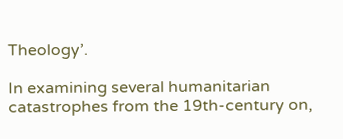Theology’.

In examining several humanitarian catastrophes from the 19th-century on,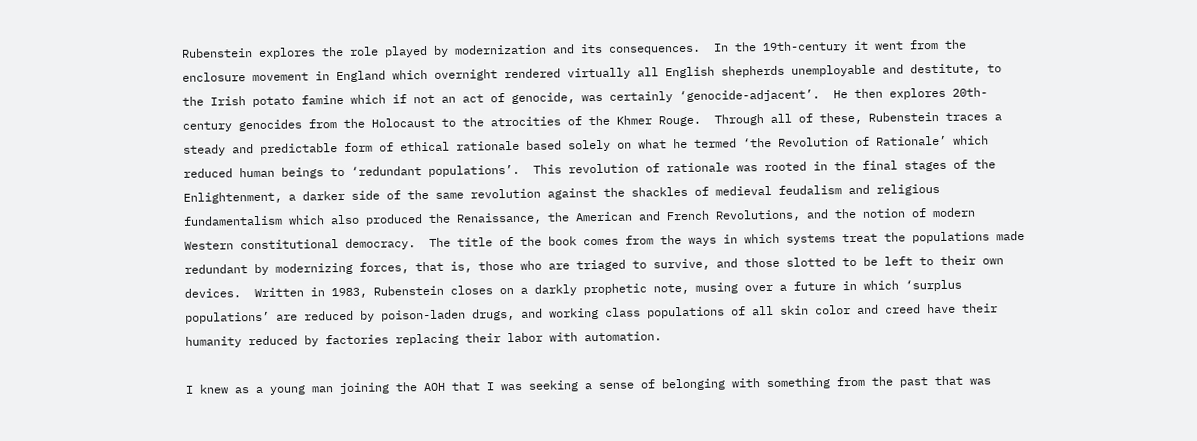Rubenstein explores the role played by modernization and its consequences.  In the 19th-century it went from the enclosure movement in England which overnight rendered virtually all English shepherds unemployable and destitute, to the Irish potato famine which if not an act of genocide, was certainly ‘genocide-adjacent’.  He then explores 20th-century genocides from the Holocaust to the atrocities of the Khmer Rouge.  Through all of these, Rubenstein traces a steady and predictable form of ethical rationale based solely on what he termed ‘the Revolution of Rationale’ which reduced human beings to ‘redundant populations’.  This revolution of rationale was rooted in the final stages of the Enlightenment, a darker side of the same revolution against the shackles of medieval feudalism and religious fundamentalism which also produced the Renaissance, the American and French Revolutions, and the notion of modern Western constitutional democracy.  The title of the book comes from the ways in which systems treat the populations made redundant by modernizing forces, that is, those who are triaged to survive, and those slotted to be left to their own devices.  Written in 1983, Rubenstein closes on a darkly prophetic note, musing over a future in which ‘surplus populations’ are reduced by poison-laden drugs, and working class populations of all skin color and creed have their humanity reduced by factories replacing their labor with automation.

I knew as a young man joining the AOH that I was seeking a sense of belonging with something from the past that was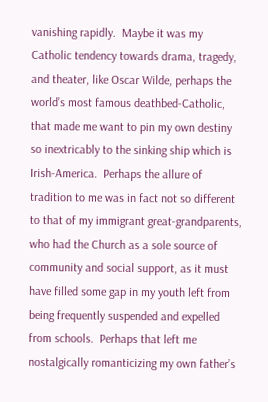vanishing rapidly.  Maybe it was my Catholic tendency towards drama, tragedy, and theater, like Oscar Wilde, perhaps the world’s most famous deathbed-Catholic, that made me want to pin my own destiny so inextricably to the sinking ship which is Irish-America.  Perhaps the allure of tradition to me was in fact not so different to that of my immigrant great-grandparents, who had the Church as a sole source of community and social support, as it must have filled some gap in my youth left from being frequently suspended and expelled from schools.  Perhaps that left me nostalgically romanticizing my own father’s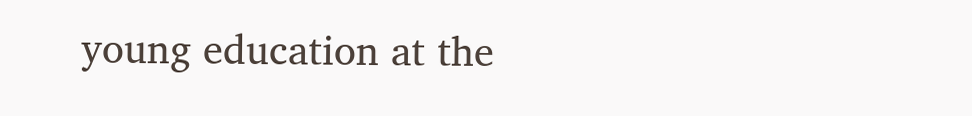young education at the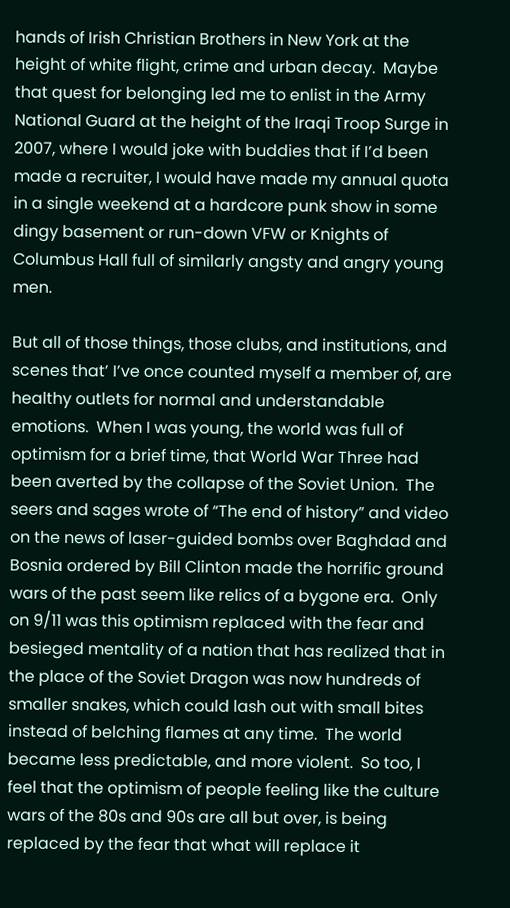hands of Irish Christian Brothers in New York at the height of white flight, crime and urban decay.  Maybe that quest for belonging led me to enlist in the Army National Guard at the height of the Iraqi Troop Surge in 2007, where I would joke with buddies that if I’d been made a recruiter, I would have made my annual quota in a single weekend at a hardcore punk show in some dingy basement or run-down VFW or Knights of Columbus Hall full of similarly angsty and angry young men.

But all of those things, those clubs, and institutions, and scenes that’ I’ve once counted myself a member of, are healthy outlets for normal and understandable emotions.  When I was young, the world was full of optimism for a brief time, that World War Three had been averted by the collapse of the Soviet Union.  The seers and sages wrote of “The end of history” and video on the news of laser-guided bombs over Baghdad and Bosnia ordered by Bill Clinton made the horrific ground wars of the past seem like relics of a bygone era.  Only on 9/11 was this optimism replaced with the fear and besieged mentality of a nation that has realized that in the place of the Soviet Dragon was now hundreds of smaller snakes, which could lash out with small bites instead of belching flames at any time.  The world became less predictable, and more violent.  So too, I feel that the optimism of people feeling like the culture wars of the 80s and 90s are all but over, is being replaced by the fear that what will replace it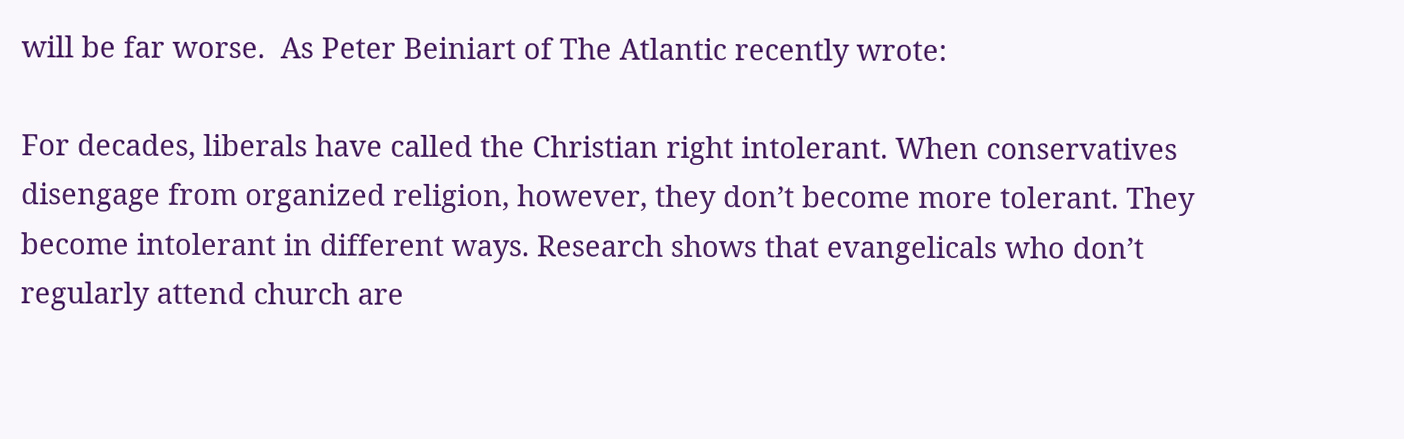will be far worse.  As Peter Beiniart of The Atlantic recently wrote:

For decades, liberals have called the Christian right intolerant. When conservatives disengage from organized religion, however, they don’t become more tolerant. They become intolerant in different ways. Research shows that evangelicals who don’t regularly attend church are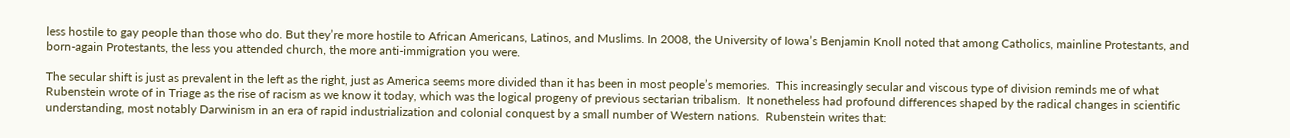less hostile to gay people than those who do. But they’re more hostile to African Americans, Latinos, and Muslims. In 2008, the University of Iowa’s Benjamin Knoll noted that among Catholics, mainline Protestants, and born-again Protestants, the less you attended church, the more anti-immigration you were.

The secular shift is just as prevalent in the left as the right, just as America seems more divided than it has been in most people’s memories.  This increasingly secular and viscous type of division reminds me of what Rubenstein wrote of in Triage as the rise of racism as we know it today, which was the logical progeny of previous sectarian tribalism.  It nonetheless had profound differences shaped by the radical changes in scientific understanding, most notably Darwinism in an era of rapid industrialization and colonial conquest by a small number of Western nations.  Rubenstein writes that: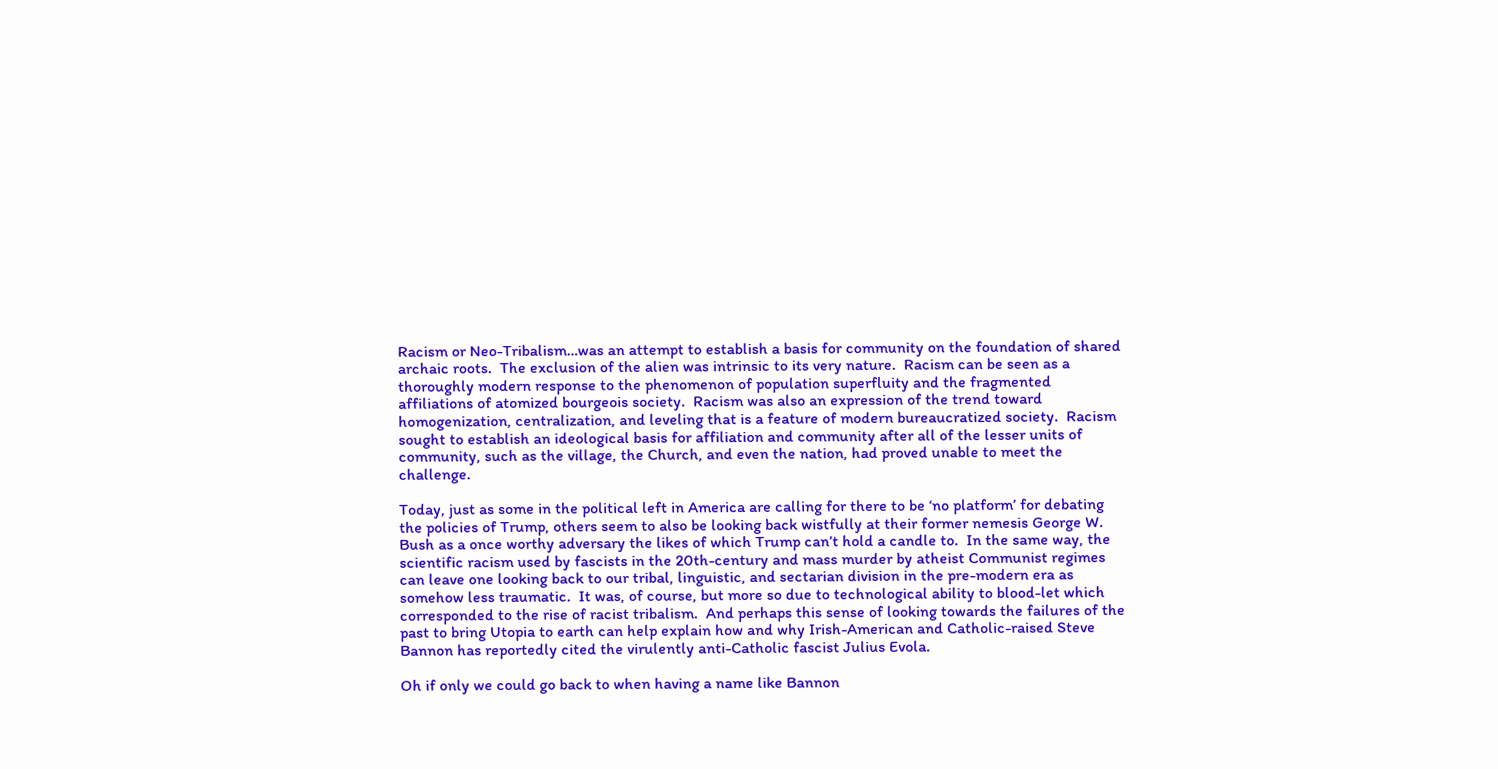Racism or Neo-Tribalism…was an attempt to establish a basis for community on the foundation of shared archaic roots.  The exclusion of the alien was intrinsic to its very nature.  Racism can be seen as a thoroughly modern response to the phenomenon of population superfluity and the fragmented affiliations of atomized bourgeois society.  Racism was also an expression of the trend toward homogenization, centralization, and leveling that is a feature of modern bureaucratized society.  Racism sought to establish an ideological basis for affiliation and community after all of the lesser units of community, such as the village, the Church, and even the nation, had proved unable to meet the challenge.

Today, just as some in the political left in America are calling for there to be ‘no platform’ for debating the policies of Trump, others seem to also be looking back wistfully at their former nemesis George W. Bush as a once worthy adversary the likes of which Trump can’t hold a candle to.  In the same way, the scientific racism used by fascists in the 20th-century and mass murder by atheist Communist regimes can leave one looking back to our tribal, linguistic, and sectarian division in the pre-modern era as somehow less traumatic.  It was, of course, but more so due to technological ability to blood-let which corresponded to the rise of racist tribalism.  And perhaps this sense of looking towards the failures of the past to bring Utopia to earth can help explain how and why Irish-American and Catholic-raised Steve Bannon has reportedly cited the virulently anti-Catholic fascist Julius Evola.

Oh if only we could go back to when having a name like Bannon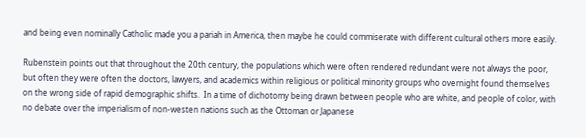and being even nominally Catholic made you a pariah in America, then maybe he could commiserate with different cultural others more easily.

Rubenstein points out that throughout the 20th century, the populations which were often rendered redundant were not always the poor, but often they were often the doctors, lawyers, and academics within religious or political minority groups who overnight found themselves on the wrong side of rapid demographic shifts.  In a time of dichotomy being drawn between people who are white, and people of color, with no debate over the imperialism of non-westen nations such as the Ottoman or Japanese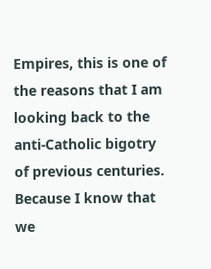Empires, this is one of the reasons that I am looking back to the anti-Catholic bigotry of previous centuries.  Because I know that we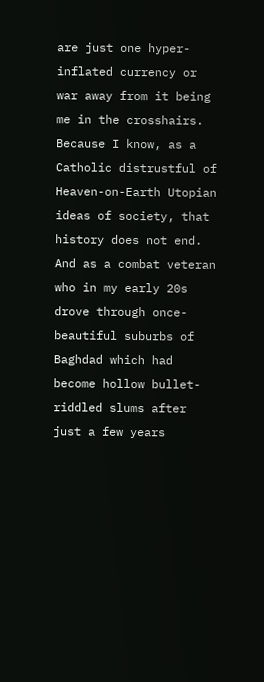are just one hyper-inflated currency or war away from it being me in the crosshairs.  Because I know, as a Catholic distrustful of Heaven-on-Earth Utopian ideas of society, that history does not end.  And as a combat veteran who in my early 20s drove through once-beautiful suburbs of Baghdad which had become hollow bullet-riddled slums after just a few years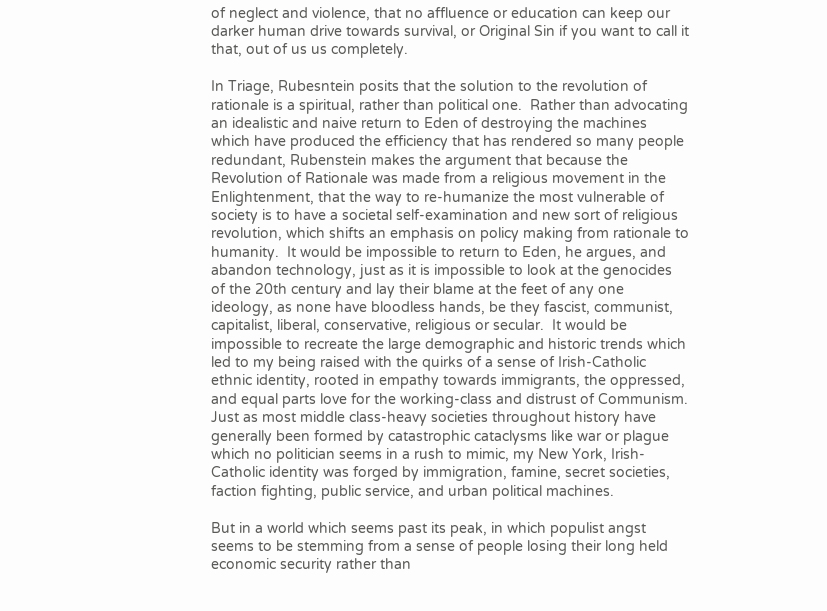of neglect and violence, that no affluence or education can keep our darker human drive towards survival, or Original Sin if you want to call it that, out of us us completely.

In Triage, Rubesntein posits that the solution to the revolution of rationale is a spiritual, rather than political one.  Rather than advocating an idealistic and naive return to Eden of destroying the machines which have produced the efficiency that has rendered so many people redundant, Rubenstein makes the argument that because the Revolution of Rationale was made from a religious movement in the Enlightenment, that the way to re-humanize the most vulnerable of society is to have a societal self-examination and new sort of religious revolution, which shifts an emphasis on policy making from rationale to humanity.  It would be impossible to return to Eden, he argues, and abandon technology, just as it is impossible to look at the genocides of the 20th century and lay their blame at the feet of any one ideology, as none have bloodless hands, be they fascist, communist, capitalist, liberal, conservative, religious or secular.  It would be impossible to recreate the large demographic and historic trends which led to my being raised with the quirks of a sense of Irish-Catholic ethnic identity, rooted in empathy towards immigrants, the oppressed, and equal parts love for the working-class and distrust of Communism.  Just as most middle class-heavy societies throughout history have generally been formed by catastrophic cataclysms like war or plague which no politician seems in a rush to mimic, my New York, Irish-Catholic identity was forged by immigration, famine, secret societies, faction fighting, public service, and urban political machines.

But in a world which seems past its peak, in which populist angst seems to be stemming from a sense of people losing their long held economic security rather than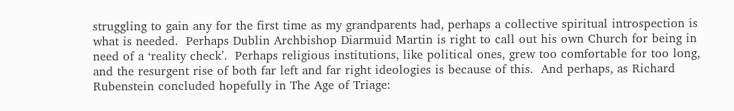struggling to gain any for the first time as my grandparents had, perhaps a collective spiritual introspection is what is needed.  Perhaps Dublin Archbishop Diarmuid Martin is right to call out his own Church for being in need of a ‘reality check’.  Perhaps religious institutions, like political ones, grew too comfortable for too long, and the resurgent rise of both far left and far right ideologies is because of this.  And perhaps, as Richard Rubenstein concluded hopefully in The Age of Triage: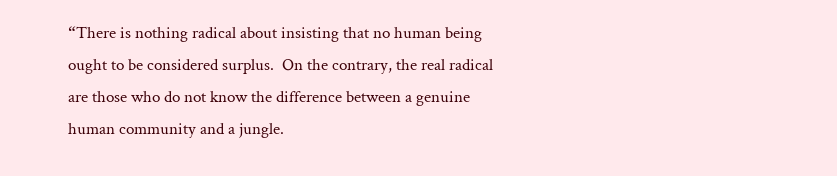“There is nothing radical about insisting that no human being ought to be considered surplus.  On the contrary, the real radical are those who do not know the difference between a genuine human community and a jungle.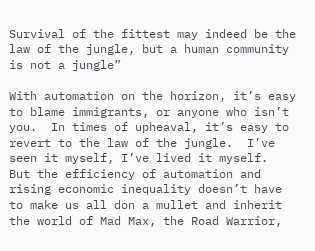Survival of the fittest may indeed be the law of the jungle, but a human community is not a jungle”

With automation on the horizon, it’s easy to blame immigrants, or anyone who isn’t you.  In times of upheaval, it’s easy to revert to the law of the jungle.  I’ve seen it myself, I’ve lived it myself.  But the efficiency of automation and rising economic inequality doesn’t have to make us all don a mullet and inherit the world of Mad Max, the Road Warrior,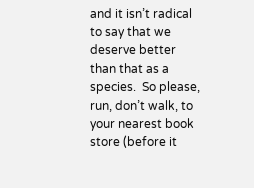and it isn’t radical to say that we deserve better than that as a species.  So please, run, don’t walk, to your nearest book store (before it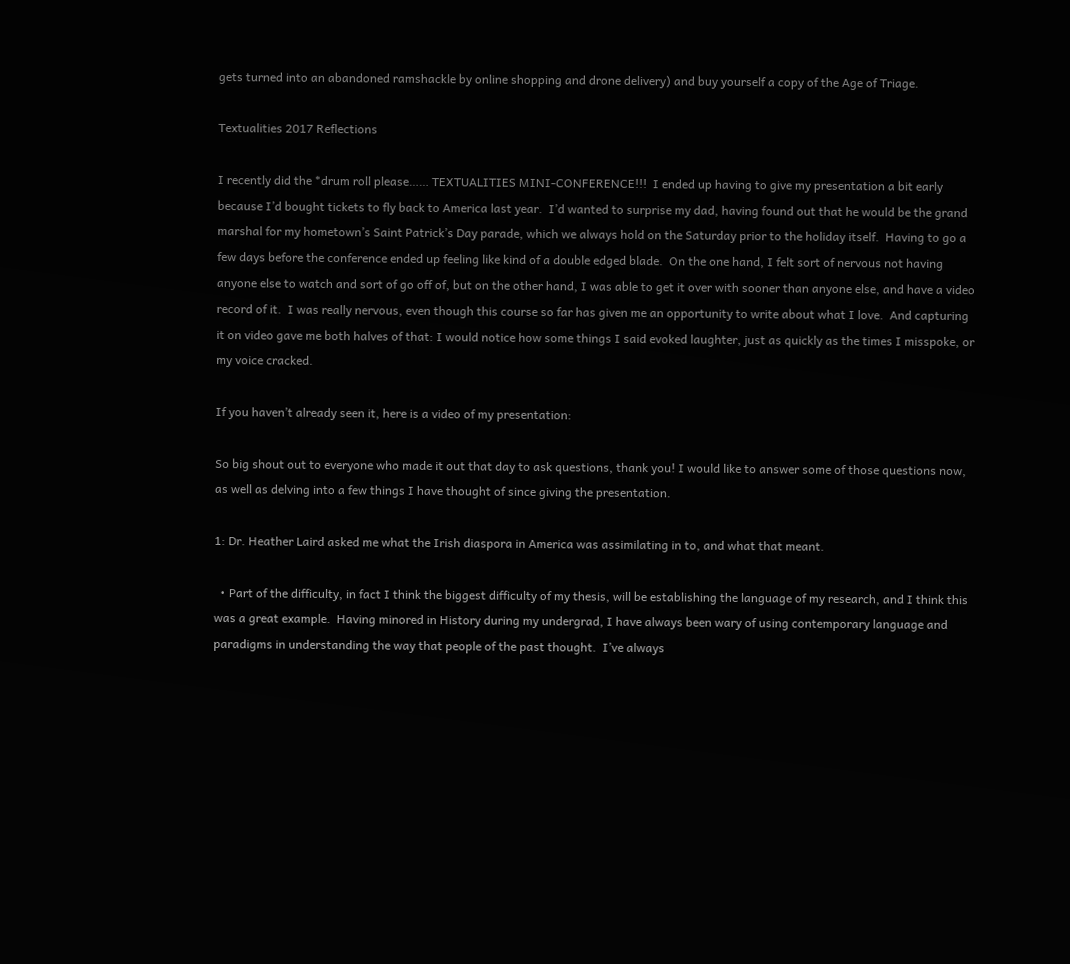gets turned into an abandoned ramshackle by online shopping and drone delivery) and buy yourself a copy of the Age of Triage.

Textualities 2017 Reflections

I recently did the *drum roll please…… TEXTUALITIES MINI-CONFERENCE!!!  I ended up having to give my presentation a bit early because I’d bought tickets to fly back to America last year.  I’d wanted to surprise my dad, having found out that he would be the grand marshal for my hometown’s Saint Patrick’s Day parade, which we always hold on the Saturday prior to the holiday itself.  Having to go a few days before the conference ended up feeling like kind of a double edged blade.  On the one hand, I felt sort of nervous not having anyone else to watch and sort of go off of, but on the other hand, I was able to get it over with sooner than anyone else, and have a video record of it.  I was really nervous, even though this course so far has given me an opportunity to write about what I love.  And capturing it on video gave me both halves of that: I would notice how some things I said evoked laughter, just as quickly as the times I misspoke, or my voice cracked.

If you haven’t already seen it, here is a video of my presentation:

So big shout out to everyone who made it out that day to ask questions, thank you! I would like to answer some of those questions now, as well as delving into a few things I have thought of since giving the presentation.

1: Dr. Heather Laird asked me what the Irish diaspora in America was assimilating in to, and what that meant.

  • Part of the difficulty, in fact I think the biggest difficulty of my thesis, will be establishing the language of my research, and I think this was a great example.  Having minored in History during my undergrad, I have always been wary of using contemporary language and paradigms in understanding the way that people of the past thought.  I’ve always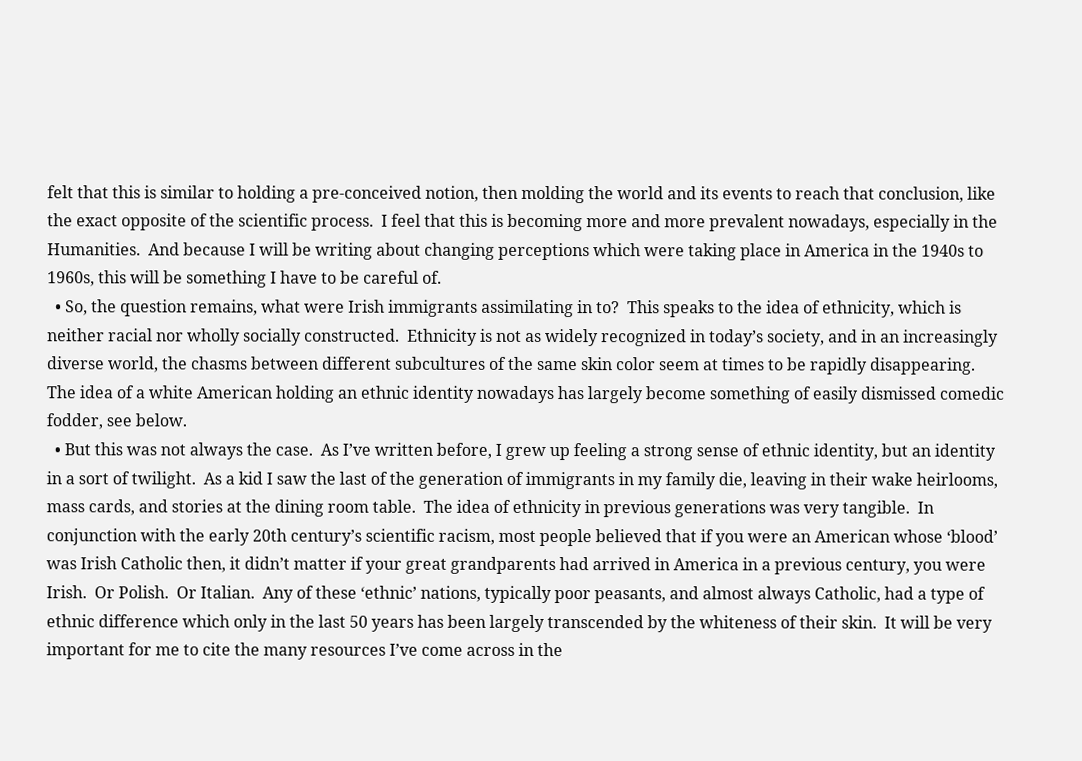felt that this is similar to holding a pre-conceived notion, then molding the world and its events to reach that conclusion, like the exact opposite of the scientific process.  I feel that this is becoming more and more prevalent nowadays, especially in the Humanities.  And because I will be writing about changing perceptions which were taking place in America in the 1940s to 1960s, this will be something I have to be careful of.
  • So, the question remains, what were Irish immigrants assimilating in to?  This speaks to the idea of ethnicity, which is neither racial nor wholly socially constructed.  Ethnicity is not as widely recognized in today’s society, and in an increasingly diverse world, the chasms between different subcultures of the same skin color seem at times to be rapidly disappearing.  The idea of a white American holding an ethnic identity nowadays has largely become something of easily dismissed comedic fodder, see below.
  • But this was not always the case.  As I’ve written before, I grew up feeling a strong sense of ethnic identity, but an identity in a sort of twilight.  As a kid I saw the last of the generation of immigrants in my family die, leaving in their wake heirlooms, mass cards, and stories at the dining room table.  The idea of ethnicity in previous generations was very tangible.  In conjunction with the early 20th century’s scientific racism, most people believed that if you were an American whose ‘blood’ was Irish Catholic then, it didn’t matter if your great grandparents had arrived in America in a previous century, you were Irish.  Or Polish.  Or Italian.  Any of these ‘ethnic’ nations, typically poor peasants, and almost always Catholic, had a type of ethnic difference which only in the last 50 years has been largely transcended by the whiteness of their skin.  It will be very important for me to cite the many resources I’ve come across in the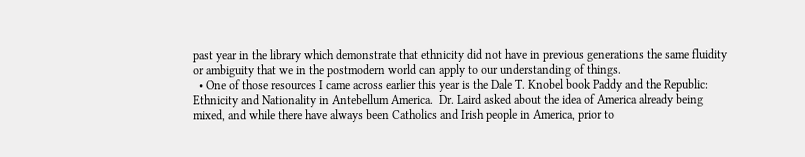past year in the library which demonstrate that ethnicity did not have in previous generations the same fluidity or ambiguity that we in the postmodern world can apply to our understanding of things.
  • One of those resources I came across earlier this year is the Dale T. Knobel book Paddy and the Republic: Ethnicity and Nationality in Antebellum America.  Dr. Laird asked about the idea of America already being mixed, and while there have always been Catholics and Irish people in America, prior to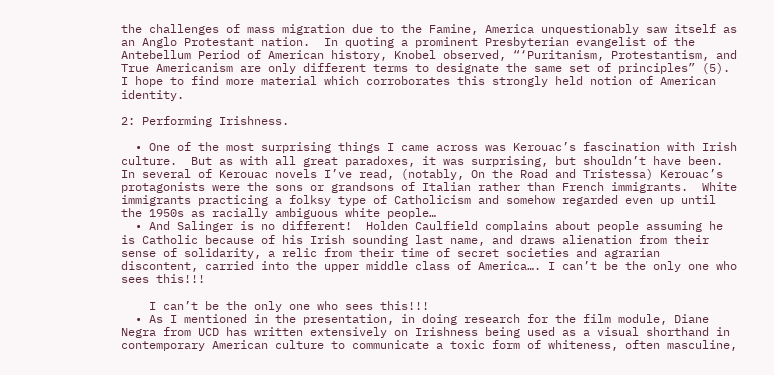the challenges of mass migration due to the Famine, America unquestionably saw itself as an Anglo Protestant nation.  In quoting a prominent Presbyterian evangelist of the Antebellum Period of American history, Knobel observed, “‘Puritanism, Protestantism, and True Americanism are only different terms to designate the same set of principles” (5).  I hope to find more material which corroborates this strongly held notion of American identity.

2: Performing Irishness.

  • One of the most surprising things I came across was Kerouac’s fascination with Irish culture.  But as with all great paradoxes, it was surprising, but shouldn’t have been.  In several of Kerouac novels I’ve read, (notably, On the Road and Tristessa) Kerouac’s protagonists were the sons or grandsons of Italian rather than French immigrants.  White immigrants practicing a folksy type of Catholicism and somehow regarded even up until the 1950s as racially ambiguous white people…
  • And Salinger is no different!  Holden Caulfield complains about people assuming he is Catholic because of his Irish sounding last name, and draws alienation from their sense of solidarity, a relic from their time of secret societies and agrarian discontent, carried into the upper middle class of America…. I can’t be the only one who sees this!!!

    I can’t be the only one who sees this!!!
  • As I mentioned in the presentation, in doing research for the film module, Diane Negra from UCD has written extensively on Irishness being used as a visual shorthand in contemporary American culture to communicate a toxic form of whiteness, often masculine,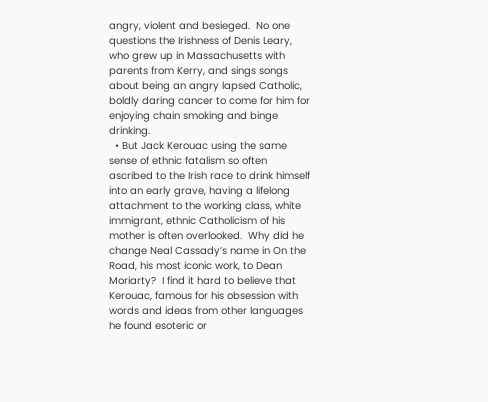angry, violent and besieged.  No one questions the Irishness of Denis Leary, who grew up in Massachusetts with parents from Kerry, and sings songs about being an angry lapsed Catholic, boldly daring cancer to come for him for enjoying chain smoking and binge drinking.
  • But Jack Kerouac using the same sense of ethnic fatalism so often ascribed to the Irish race to drink himself into an early grave, having a lifelong attachment to the working class, white immigrant, ethnic Catholicism of his mother is often overlooked.  Why did he change Neal Cassady’s name in On the Road, his most iconic work, to Dean Moriarty?  I find it hard to believe that Kerouac, famous for his obsession with words and ideas from other languages he found esoteric or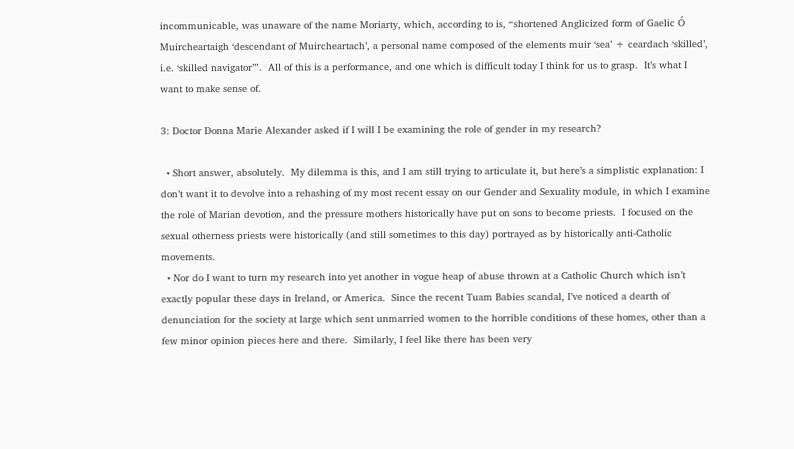incommunicable, was unaware of the name Moriarty, which, according to is, “shortened Anglicized form of Gaelic Ó Muircheartaigh ‘descendant of Muircheartach’, a personal name composed of the elements muir ‘sea’ + ceardach ‘skilled’, i.e. ‘skilled navigator’”.  All of this is a performance, and one which is difficult today I think for us to grasp.  It’s what I want to make sense of.

3: Doctor Donna Marie Alexander asked if I will I be examining the role of gender in my research?

  • Short answer, absolutely.  My dilemma is this, and I am still trying to articulate it, but here’s a simplistic explanation: I don’t want it to devolve into a rehashing of my most recent essay on our Gender and Sexuality module, in which I examine the role of Marian devotion, and the pressure mothers historically have put on sons to become priests.  I focused on the sexual otherness priests were historically (and still sometimes to this day) portrayed as by historically anti-Catholic movements.
  • Nor do I want to turn my research into yet another in vogue heap of abuse thrown at a Catholic Church which isn’t exactly popular these days in Ireland, or America.  Since the recent Tuam Babies scandal, I’ve noticed a dearth of denunciation for the society at large which sent unmarried women to the horrible conditions of these homes, other than a few minor opinion pieces here and there.  Similarly, I feel like there has been very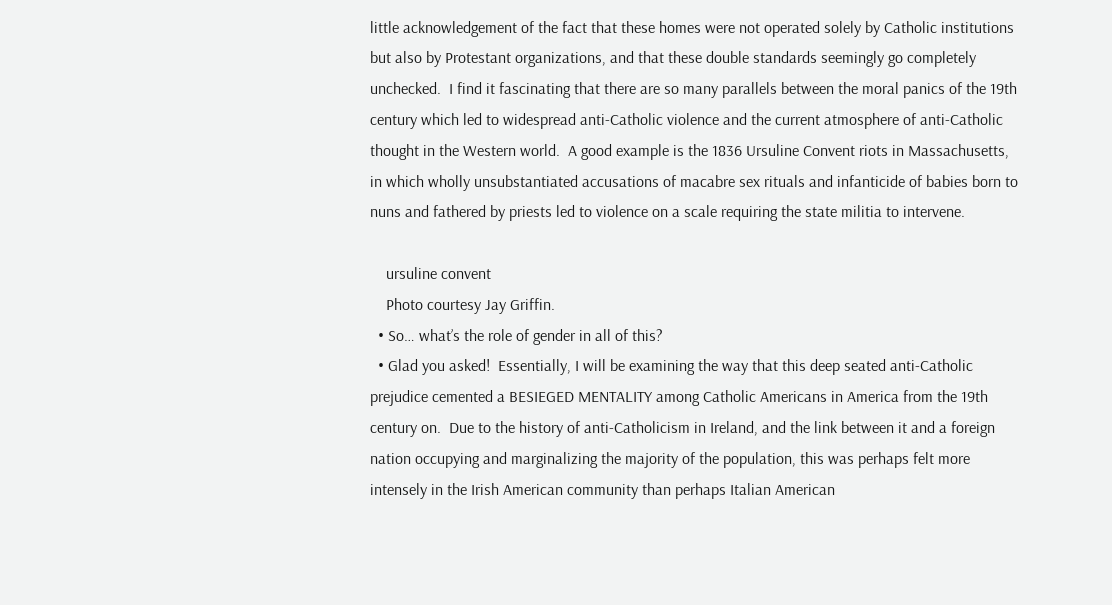little acknowledgement of the fact that these homes were not operated solely by Catholic institutions but also by Protestant organizations, and that these double standards seemingly go completely unchecked.  I find it fascinating that there are so many parallels between the moral panics of the 19th century which led to widespread anti-Catholic violence and the current atmosphere of anti-Catholic thought in the Western world.  A good example is the 1836 Ursuline Convent riots in Massachusetts, in which wholly unsubstantiated accusations of macabre sex rituals and infanticide of babies born to nuns and fathered by priests led to violence on a scale requiring the state militia to intervene.

    ursuline convent
    Photo courtesy Jay Griffin.
  • So… what’s the role of gender in all of this?
  • Glad you asked!  Essentially, I will be examining the way that this deep seated anti-Catholic prejudice cemented a BESIEGED MENTALITY among Catholic Americans in America from the 19th century on.  Due to the history of anti-Catholicism in Ireland, and the link between it and a foreign nation occupying and marginalizing the majority of the population, this was perhaps felt more intensely in the Irish American community than perhaps Italian American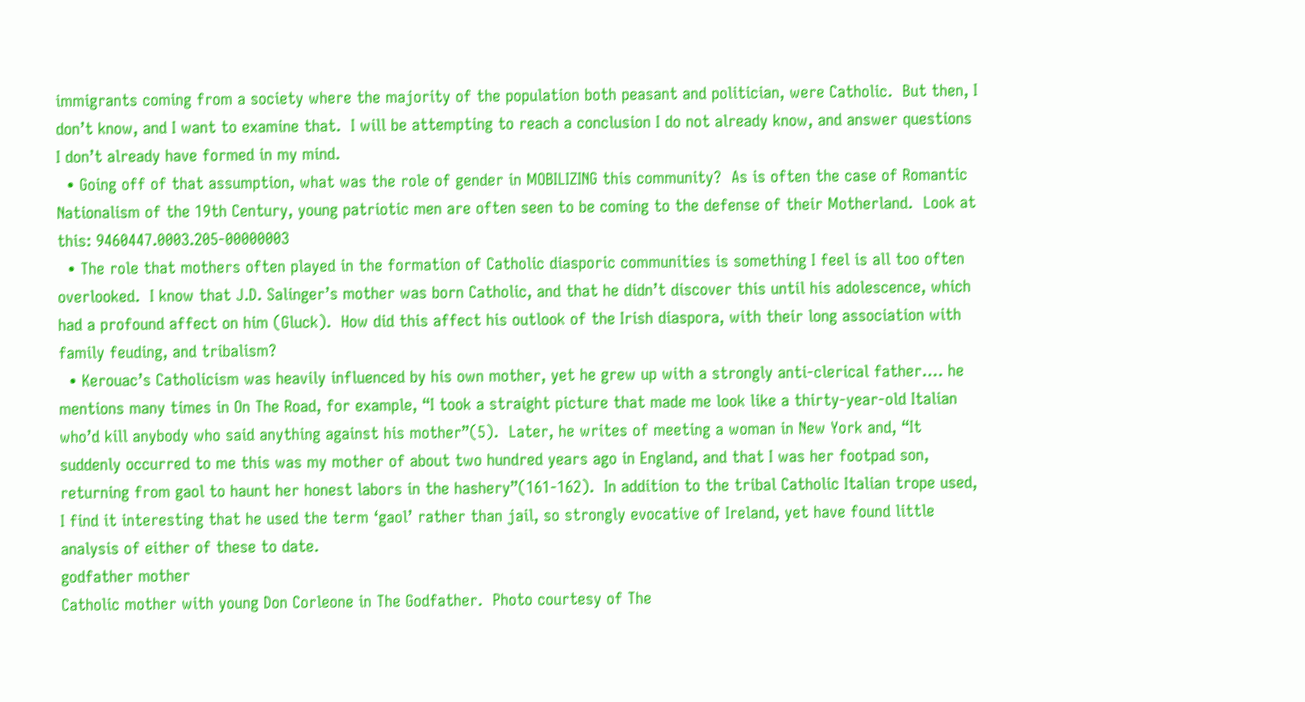immigrants coming from a society where the majority of the population both peasant and politician, were Catholic.  But then, I don’t know, and I want to examine that.  I will be attempting to reach a conclusion I do not already know, and answer questions I don’t already have formed in my mind.
  • Going off of that assumption, what was the role of gender in MOBILIZING this community?  As is often the case of Romantic Nationalism of the 19th Century, young patriotic men are often seen to be coming to the defense of their Motherland.  Look at this: 9460447.0003.205-00000003
  • The role that mothers often played in the formation of Catholic diasporic communities is something I feel is all too often overlooked.  I know that J.D. Salinger’s mother was born Catholic, and that he didn’t discover this until his adolescence, which had a profound affect on him (Gluck).  How did this affect his outlook of the Irish diaspora, with their long association with family feuding, and tribalism?
  • Kerouac’s Catholicism was heavily influenced by his own mother, yet he grew up with a strongly anti-clerical father…. he mentions many times in On The Road, for example, “I took a straight picture that made me look like a thirty-year-old Italian who’d kill anybody who said anything against his mother”(5).  Later, he writes of meeting a woman in New York and, “It suddenly occurred to me this was my mother of about two hundred years ago in England, and that I was her footpad son, returning from gaol to haunt her honest labors in the hashery”(161-162).  In addition to the tribal Catholic Italian trope used, I find it interesting that he used the term ‘gaol’ rather than jail, so strongly evocative of Ireland, yet have found little analysis of either of these to date.
godfather mother
Catholic mother with young Don Corleone in The Godfather.  Photo courtesy of The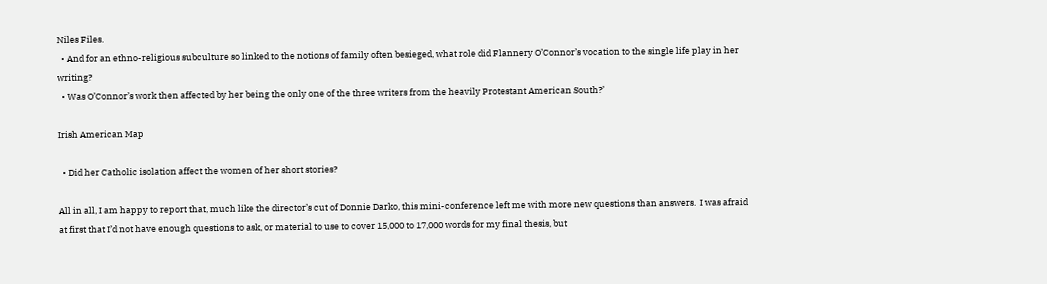Niles Files.
  • And for an ethno-religious subculture so linked to the notions of family often besieged, what role did Flannery O’Connor’s vocation to the single life play in her writing?
  • Was O’Connor’s work then affected by her being the only one of the three writers from the heavily Protestant American South?’

Irish American Map

  • Did her Catholic isolation affect the women of her short stories?

All in all, I am happy to report that, much like the director’s cut of Donnie Darko, this mini-conference left me with more new questions than answers.  I was afraid at first that I’d not have enough questions to ask, or material to use to cover 15,000 to 17,000 words for my final thesis, but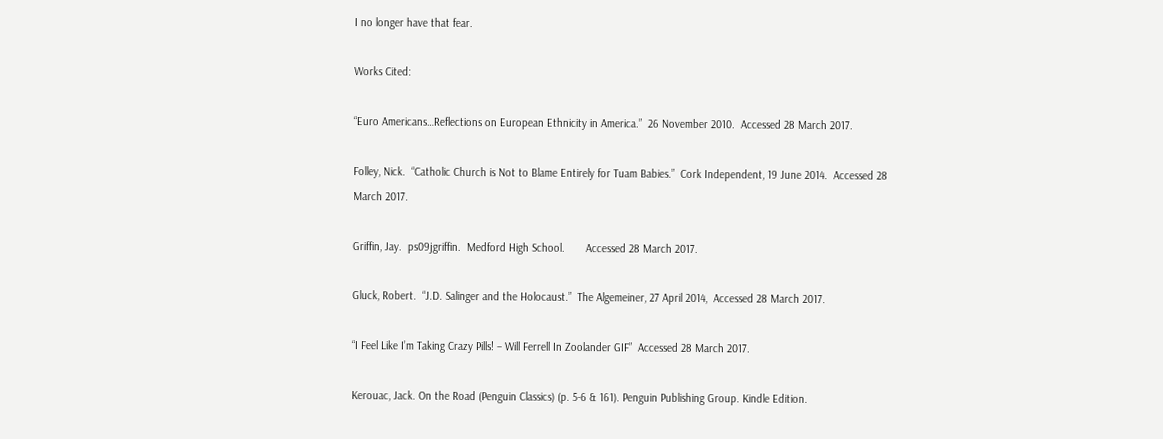I no longer have that fear.

Works Cited:

“Euro Americans…Reflections on European Ethnicity in America.”  26 November 2010.  Accessed 28 March 2017.

Folley, Nick.  “Catholic Church is Not to Blame Entirely for Tuam Babies.”  Cork Independent, 19 June 2014.  Accessed 28 March 2017.

Griffin, Jay.  ps09jgriffin.  Medford High School.       Accessed 28 March 2017.

Gluck, Robert.  “J.D. Salinger and the Holocaust.”  The Algemeiner, 27 April 2014,  Accessed 28 March 2017.

“I Feel Like I’m Taking Crazy Pills! – Will Ferrell In Zoolander GIF”  Accessed 28 March 2017.

Kerouac, Jack. On the Road (Penguin Classics) (p. 5-6 & 161). Penguin Publishing Group. Kindle Edition.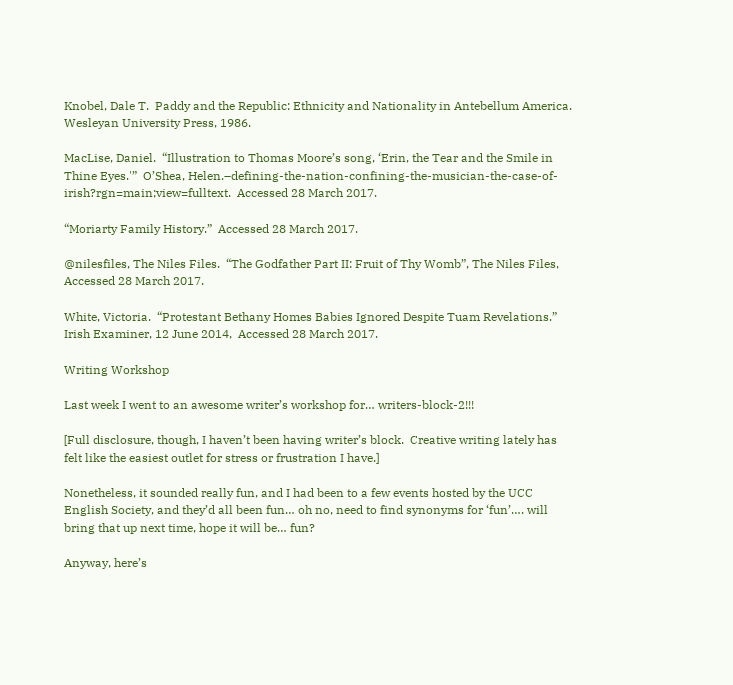Knobel, Dale T.  Paddy and the Republic: Ethnicity and Nationality in Antebellum America.  Wesleyan University Press, 1986.

MacLise, Daniel.  “Illustration to Thomas Moore’s song, ‘Erin, the Tear and the Smile in Thine Eyes.'”  O’Shea, Helen.–defining-the-nation-confining-the-musician-the-case-of-irish?rgn=main;view=fulltext.  Accessed 28 March 2017.

“Moriarty Family History.”  Accessed 28 March 2017.

@nilesfiles, The Niles Files.  “The Godfather Part II: Fruit of Thy Womb”, The Niles Files,  Accessed 28 March 2017.

White, Victoria.  “Protestant Bethany Homes Babies Ignored Despite Tuam Revelations.”  Irish Examiner, 12 June 2014,  Accessed 28 March 2017.

Writing Workshop

Last week I went to an awesome writer’s workshop for… writers-block-2!!!

[Full disclosure, though, I haven’t been having writer’s block.  Creative writing lately has felt like the easiest outlet for stress or frustration I have.]

Nonetheless, it sounded really fun, and I had been to a few events hosted by the UCC English Society, and they’d all been fun… oh no, need to find synonyms for ‘fun’…. will bring that up next time, hope it will be… fun?

Anyway, here’s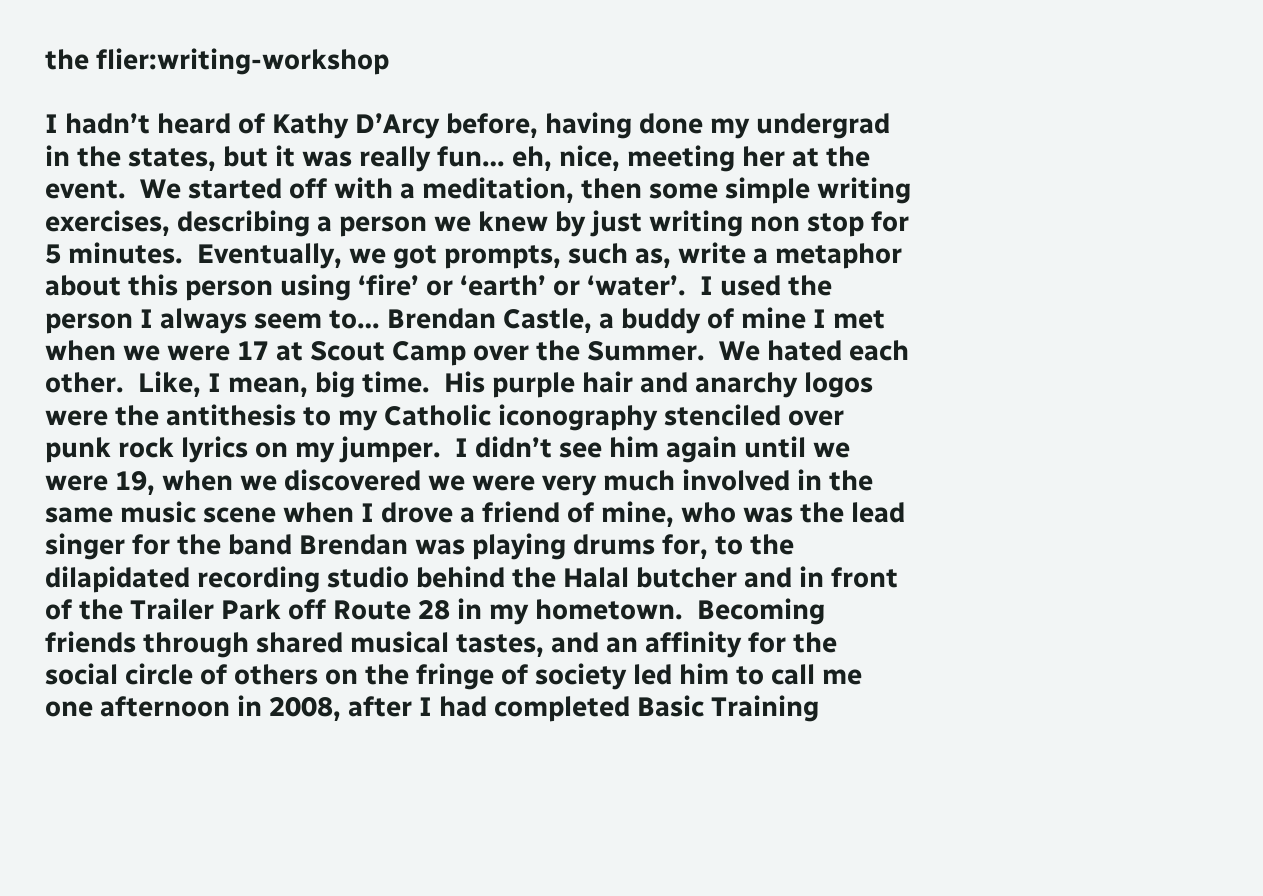the flier:writing-workshop

I hadn’t heard of Kathy D’Arcy before, having done my undergrad in the states, but it was really fun… eh, nice, meeting her at the event.  We started off with a meditation, then some simple writing exercises, describing a person we knew by just writing non stop for 5 minutes.  Eventually, we got prompts, such as, write a metaphor about this person using ‘fire’ or ‘earth’ or ‘water’.  I used the person I always seem to… Brendan Castle, a buddy of mine I met when we were 17 at Scout Camp over the Summer.  We hated each other.  Like, I mean, big time.  His purple hair and anarchy logos were the antithesis to my Catholic iconography stenciled over punk rock lyrics on my jumper.  I didn’t see him again until we were 19, when we discovered we were very much involved in the same music scene when I drove a friend of mine, who was the lead singer for the band Brendan was playing drums for, to the dilapidated recording studio behind the Halal butcher and in front of the Trailer Park off Route 28 in my hometown.  Becoming friends through shared musical tastes, and an affinity for the social circle of others on the fringe of society led him to call me one afternoon in 2008, after I had completed Basic Training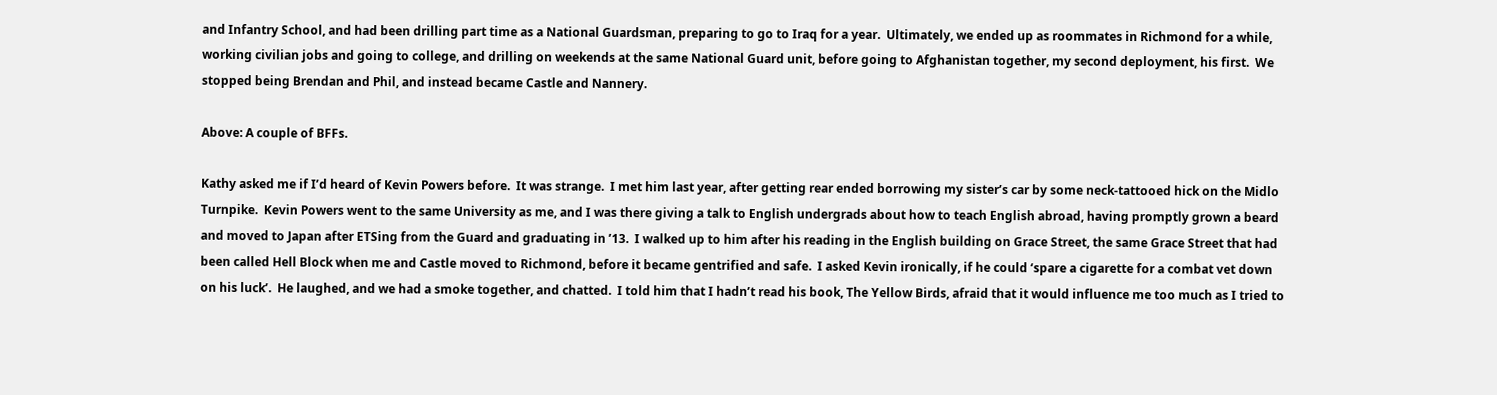and Infantry School, and had been drilling part time as a National Guardsman, preparing to go to Iraq for a year.  Ultimately, we ended up as roommates in Richmond for a while, working civilian jobs and going to college, and drilling on weekends at the same National Guard unit, before going to Afghanistan together, my second deployment, his first.  We stopped being Brendan and Phil, and instead became Castle and Nannery.

Above: A couple of BFFs.

Kathy asked me if I’d heard of Kevin Powers before.  It was strange.  I met him last year, after getting rear ended borrowing my sister’s car by some neck-tattooed hick on the Midlo Turnpike.  Kevin Powers went to the same University as me, and I was there giving a talk to English undergrads about how to teach English abroad, having promptly grown a beard and moved to Japan after ETSing from the Guard and graduating in ’13.  I walked up to him after his reading in the English building on Grace Street, the same Grace Street that had been called Hell Block when me and Castle moved to Richmond, before it became gentrified and safe.  I asked Kevin ironically, if he could ‘spare a cigarette for a combat vet down on his luck’.  He laughed, and we had a smoke together, and chatted.  I told him that I hadn’t read his book, The Yellow Birds, afraid that it would influence me too much as I tried to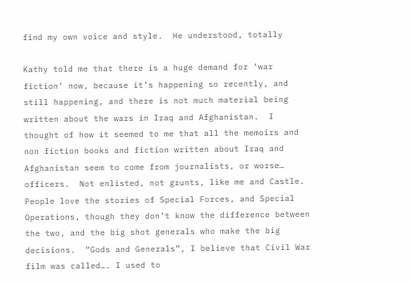find my own voice and style.  He understood, totally

Kathy told me that there is a huge demand for ‘war fiction’ now, because it’s happening so recently, and still happening, and there is not much material being written about the wars in Iraq and Afghanistan.  I thought of how it seemed to me that all the memoirs and non fiction books and fiction written about Iraq and Afghanistan seem to come from journalists, or worse… officers.  Not enlisted, not grunts, like me and Castle.  People love the stories of Special Forces, and Special Operations, though they don’t know the difference between the two, and the big shot generals who make the big decisions.  “Gods and Generals”, I believe that Civil War film was called…. I used to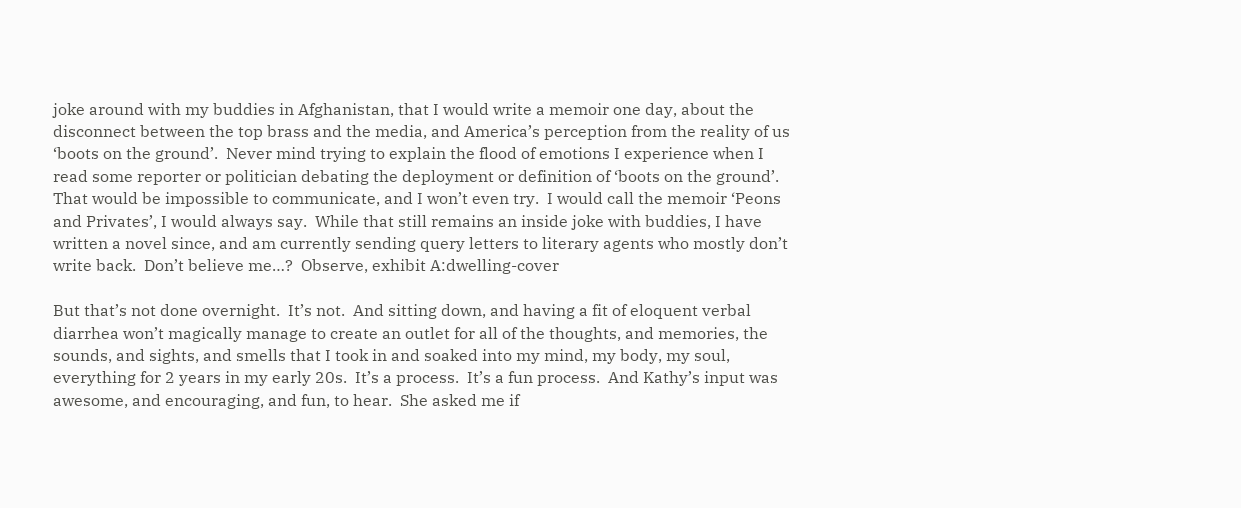joke around with my buddies in Afghanistan, that I would write a memoir one day, about the disconnect between the top brass and the media, and America’s perception from the reality of us ‘boots on the ground’.  Never mind trying to explain the flood of emotions I experience when I read some reporter or politician debating the deployment or definition of ‘boots on the ground’.  That would be impossible to communicate, and I won’t even try.  I would call the memoir ‘Peons and Privates’, I would always say.  While that still remains an inside joke with buddies, I have written a novel since, and am currently sending query letters to literary agents who mostly don’t write back.  Don’t believe me…?  Observe, exhibit A:dwelling-cover

But that’s not done overnight.  It’s not.  And sitting down, and having a fit of eloquent verbal diarrhea won’t magically manage to create an outlet for all of the thoughts, and memories, the sounds, and sights, and smells that I took in and soaked into my mind, my body, my soul, everything for 2 years in my early 20s.  It’s a process.  It’s a fun process.  And Kathy’s input was awesome, and encouraging, and fun, to hear.  She asked me if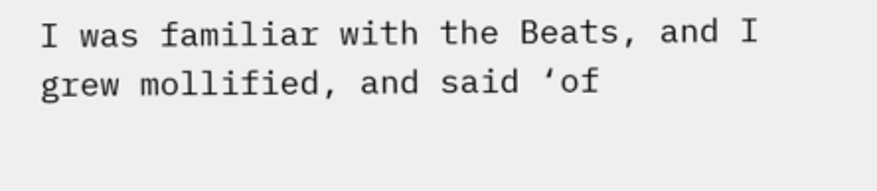I was familiar with the Beats, and I grew mollified, and said ‘of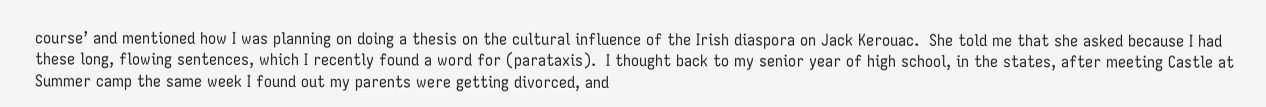course’ and mentioned how I was planning on doing a thesis on the cultural influence of the Irish diaspora on Jack Kerouac.  She told me that she asked because I had these long, flowing sentences, which I recently found a word for (parataxis).  I thought back to my senior year of high school, in the states, after meeting Castle at Summer camp the same week I found out my parents were getting divorced, and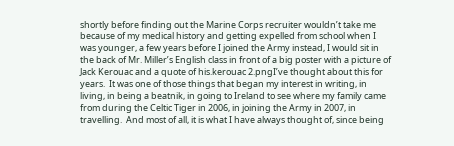shortly before finding out the Marine Corps recruiter wouldn’t take me because of my medical history and getting expelled from school when I was younger, a few years before I joined the Army instead, I would sit in the back of Mr. Miller’s English class in front of a big poster with a picture of Jack Kerouac and a quote of his.kerouac 2.pngI’ve thought about this for years.  It was one of those things that began my interest in writing, in living, in being a beatnik, in going to Ireland to see where my family came from during the Celtic Tiger in 2006, in joining the Army in 2007, in travelling.  And most of all, it is what I have always thought of, since being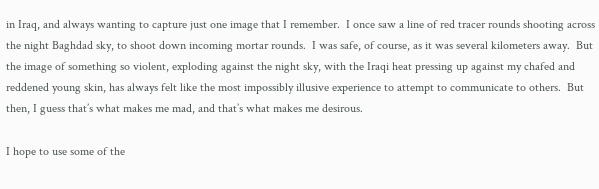in Iraq, and always wanting to capture just one image that I remember.  I once saw a line of red tracer rounds shooting across the night Baghdad sky, to shoot down incoming mortar rounds.  I was safe, of course, as it was several kilometers away.  But the image of something so violent, exploding against the night sky, with the Iraqi heat pressing up against my chafed and reddened young skin, has always felt like the most impossibly illusive experience to attempt to communicate to others.  But then, I guess that’s what makes me mad, and that’s what makes me desirous.

I hope to use some of the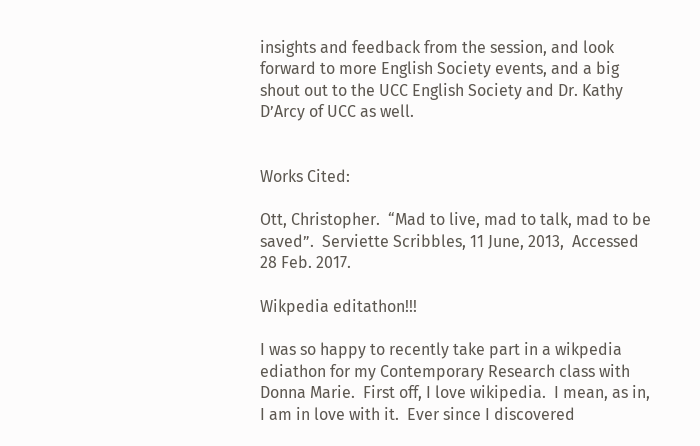insights and feedback from the session, and look forward to more English Society events, and a big shout out to the UCC English Society and Dr. Kathy D’Arcy of UCC as well.


Works Cited:

Ott, Christopher.  “Mad to live, mad to talk, mad to be saved”.  Serviette Scribbles, 11 June, 2013,  Accessed 28 Feb. 2017.

Wikpedia editathon!!!

I was so happy to recently take part in a wikpedia ediathon for my Contemporary Research class with Donna Marie.  First off, I love wikipedia.  I mean, as in, I am in love with it.  Ever since I discovered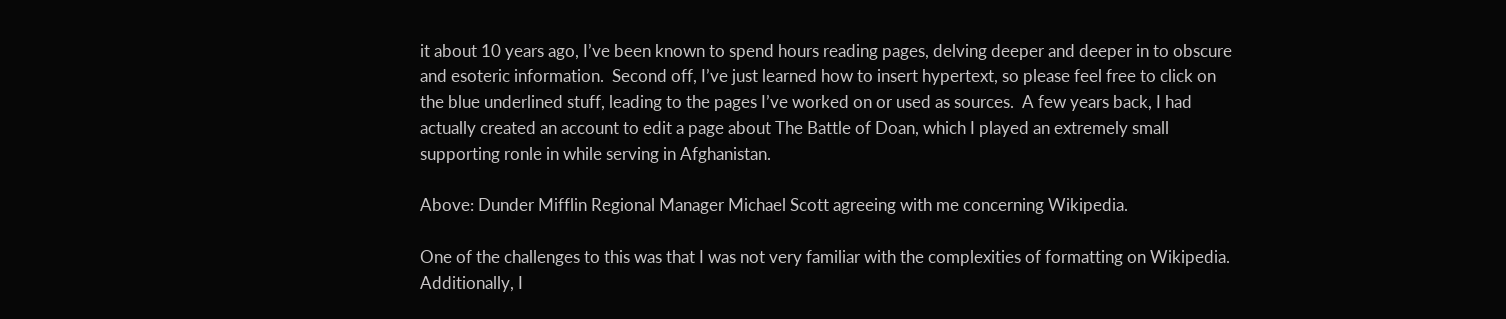it about 10 years ago, I’ve been known to spend hours reading pages, delving deeper and deeper in to obscure and esoteric information.  Second off, I’ve just learned how to insert hypertext, so please feel free to click on the blue underlined stuff, leading to the pages I’ve worked on or used as sources.  A few years back, I had actually created an account to edit a page about The Battle of Doan, which I played an extremely small supporting ronle in while serving in Afghanistan.

Above: Dunder Mifflin Regional Manager Michael Scott agreeing with me concerning Wikipedia.

One of the challenges to this was that I was not very familiar with the complexities of formatting on Wikipedia.  Additionally, I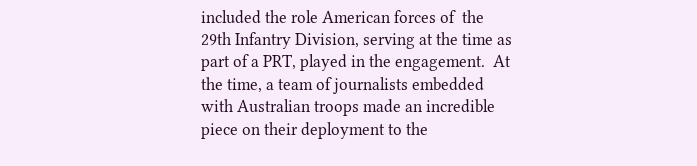included the role American forces of  the 29th Infantry Division, serving at the time as part of a PRT, played in the engagement.  At the time, a team of journalists embedded with Australian troops made an incredible piece on their deployment to the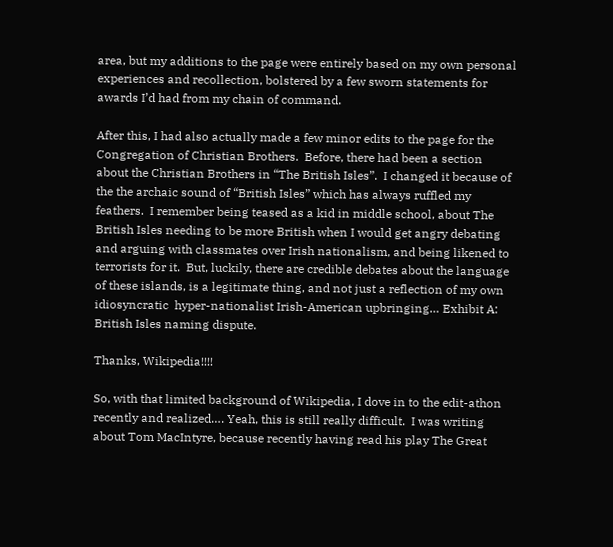area, but my additions to the page were entirely based on my own personal experiences and recollection, bolstered by a few sworn statements for awards I’d had from my chain of command.

After this, I had also actually made a few minor edits to the page for the Congregation of Christian Brothers.  Before, there had been a section about the Christian Brothers in “The British Isles”.  I changed it because of the the archaic sound of “British Isles” which has always ruffled my feathers.  I remember being teased as a kid in middle school, about The British Isles needing to be more British when I would get angry debating and arguing with classmates over Irish nationalism, and being likened to terrorists for it.  But, luckily, there are credible debates about the language of these islands, is a legitimate thing, and not just a reflection of my own idiosyncratic  hyper-nationalist Irish-American upbringing… Exhibit A: British Isles naming dispute.

Thanks, Wikipedia!!!!

So, with that limited background of Wikipedia, I dove in to the edit-athon recently and realized…. Yeah, this is still really difficult.  I was writing about Tom MacIntyre, because recently having read his play The Great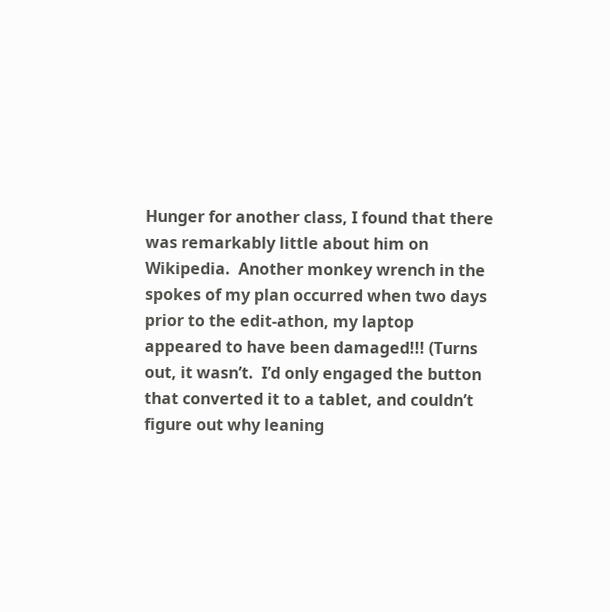Hunger for another class, I found that there was remarkably little about him on Wikipedia.  Another monkey wrench in the spokes of my plan occurred when two days prior to the edit-athon, my laptop appeared to have been damaged!!! (Turns out, it wasn’t.  I’d only engaged the button that converted it to a tablet, and couldn’t figure out why leaning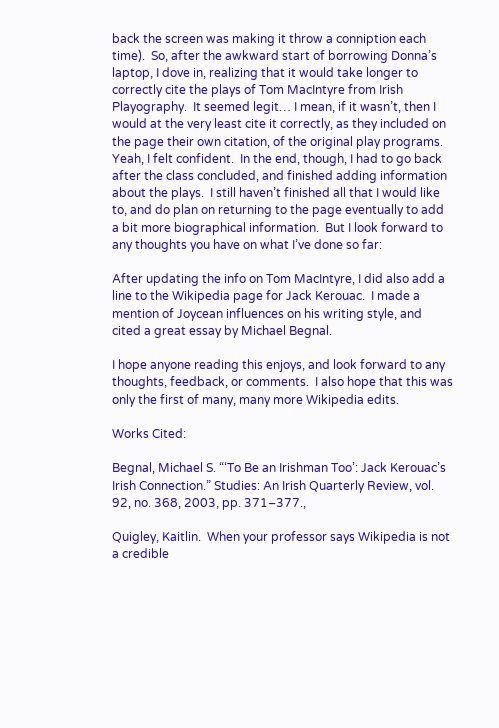back the screen was making it throw a conniption each time).  So, after the awkward start of borrowing Donna’s laptop, I dove in, realizing that it would take longer to correctly cite the plays of Tom MacIntyre from Irish Playography.  It seemed legit… I mean, if it wasn’t, then I would at the very least cite it correctly, as they included on the page their own citation, of the original play programs.  Yeah, I felt confident.  In the end, though, I had to go back after the class concluded, and finished adding information about the plays.  I still haven’t finished all that I would like to, and do plan on returning to the page eventually to add a bit more biographical information.  But I look forward to any thoughts you have on what I’ve done so far:

After updating the info on Tom MacIntyre, I did also add a line to the Wikipedia page for Jack Kerouac.  I made a mention of Joycean influences on his writing style, and cited a great essay by Michael Begnal.

I hope anyone reading this enjoys, and look forward to any thoughts, feedback, or comments.  I also hope that this was only the first of many, many more Wikipedia edits.

Works Cited:

Begnal, Michael S. “‘To Be an Irishman Too’: Jack Kerouac’s Irish Connection.” Studies: An Irish Quarterly Review, vol. 92, no. 368, 2003, pp. 371–377.,

Quigley, Kaitlin.  When your professor says Wikipedia is not a credible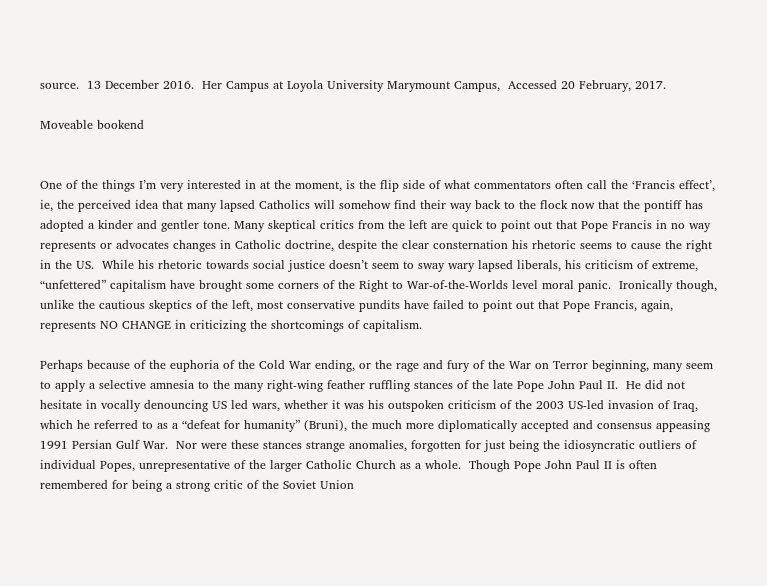source.  13 December 2016.  Her Campus at Loyola University Marymount Campus,  Accessed 20 February, 2017.

Moveable bookend


One of the things I’m very interested in at the moment, is the flip side of what commentators often call the ‘Francis effect’, ie, the perceived idea that many lapsed Catholics will somehow find their way back to the flock now that the pontiff has adopted a kinder and gentler tone. Many skeptical critics from the left are quick to point out that Pope Francis in no way represents or advocates changes in Catholic doctrine, despite the clear consternation his rhetoric seems to cause the right in the US.  While his rhetoric towards social justice doesn’t seem to sway wary lapsed liberals, his criticism of extreme, “unfettered” capitalism have brought some corners of the Right to War-of-the-Worlds level moral panic.  Ironically though, unlike the cautious skeptics of the left, most conservative pundits have failed to point out that Pope Francis, again, represents NO CHANGE in criticizing the shortcomings of capitalism.

Perhaps because of the euphoria of the Cold War ending, or the rage and fury of the War on Terror beginning, many seem to apply a selective amnesia to the many right-wing feather ruffling stances of the late Pope John Paul II.  He did not hesitate in vocally denouncing US led wars, whether it was his outspoken criticism of the 2003 US-led invasion of Iraq, which he referred to as a “defeat for humanity” (Bruni), the much more diplomatically accepted and consensus appeasing 1991 Persian Gulf War.  Nor were these stances strange anomalies, forgotten for just being the idiosyncratic outliers of individual Popes, unrepresentative of the larger Catholic Church as a whole.  Though Pope John Paul II is often remembered for being a strong critic of the Soviet Union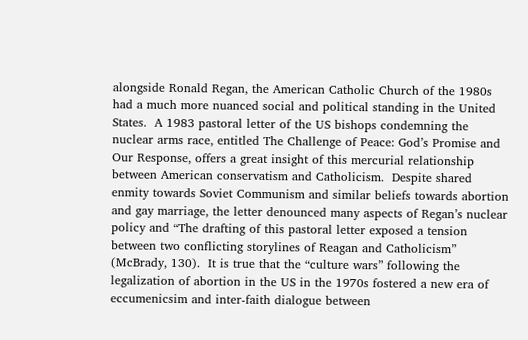alongside Ronald Regan, the American Catholic Church of the 1980s had a much more nuanced social and political standing in the United States.  A 1983 pastoral letter of the US bishops condemning the nuclear arms race, entitled The Challenge of Peace: God’s Promise and Our Response, offers a great insight of this mercurial relationship between American conservatism and Catholicism.  Despite shared enmity towards Soviet Communism and similar beliefs towards abortion and gay marriage, the letter denounced many aspects of Regan’s nuclear policy and “The drafting of this pastoral letter exposed a tension between two conflicting storylines of Reagan and Catholicism” (McBrady, 130).  It is true that the “culture wars” following the legalization of abortion in the US in the 1970s fostered a new era of eccumenicsim and inter-faith dialogue between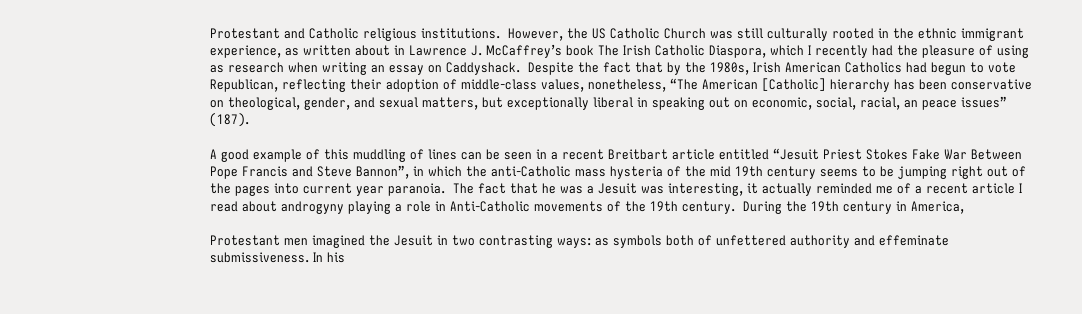Protestant and Catholic religious institutions.  However, the US Catholic Church was still culturally rooted in the ethnic immigrant experience, as written about in Lawrence J. McCaffrey’s book The Irish Catholic Diaspora, which I recently had the pleasure of using as research when writing an essay on Caddyshack.  Despite the fact that by the 1980s, Irish American Catholics had begun to vote Republican, reflecting their adoption of middle-class values, nonetheless, “The American [Catholic] hierarchy has been conservative on theological, gender, and sexual matters, but exceptionally liberal in speaking out on economic, social, racial, an peace issues” (187).

A good example of this muddling of lines can be seen in a recent Breitbart article entitled “Jesuit Priest Stokes Fake War Between Pope Francis and Steve Bannon”, in which the anti-Catholic mass hysteria of the mid 19th century seems to be jumping right out of the pages into current year paranoia.  The fact that he was a Jesuit was interesting, it actually reminded me of a recent article I read about androgyny playing a role in Anti-Catholic movements of the 19th century.  During the 19th century in America,

Protestant men imagined the Jesuit in two contrasting ways: as symbols both of unfettered authority and effeminate submissiveness. In his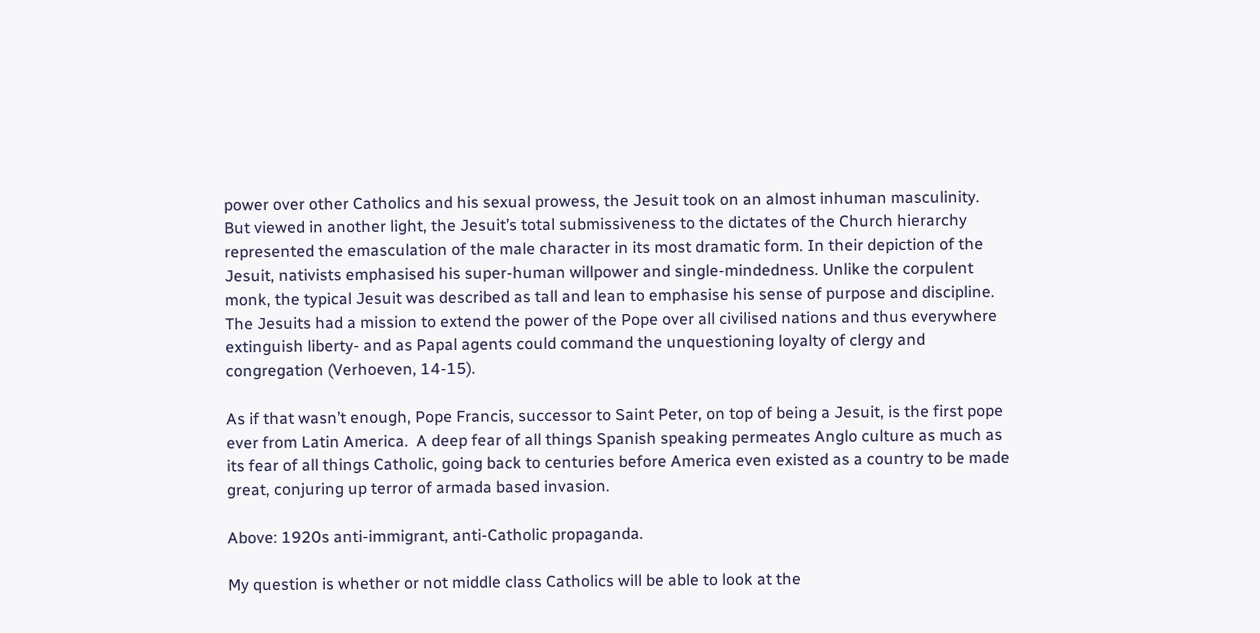power over other Catholics and his sexual prowess, the Jesuit took on an almost inhuman masculinity. But viewed in another light, the Jesuit’s total submissiveness to the dictates of the Church hierarchy represented the emasculation of the male character in its most dramatic form. In their depiction of the Jesuit, nativists emphasised his super-human willpower and single-mindedness. Unlike the corpulent monk, the typical Jesuit was described as tall and lean to emphasise his sense of purpose and discipline. The Jesuits had a mission to extend the power of the Pope over all civilised nations and thus everywhere extinguish liberty- and as Papal agents could command the unquestioning loyalty of clergy and congregation (Verhoeven, 14-15).

As if that wasn’t enough, Pope Francis, successor to Saint Peter, on top of being a Jesuit, is the first pope ever from Latin America.  A deep fear of all things Spanish speaking permeates Anglo culture as much as its fear of all things Catholic, going back to centuries before America even existed as a country to be made great, conjuring up terror of armada based invasion.

Above: 1920s anti-immigrant, anti-Catholic propaganda.

My question is whether or not middle class Catholics will be able to look at the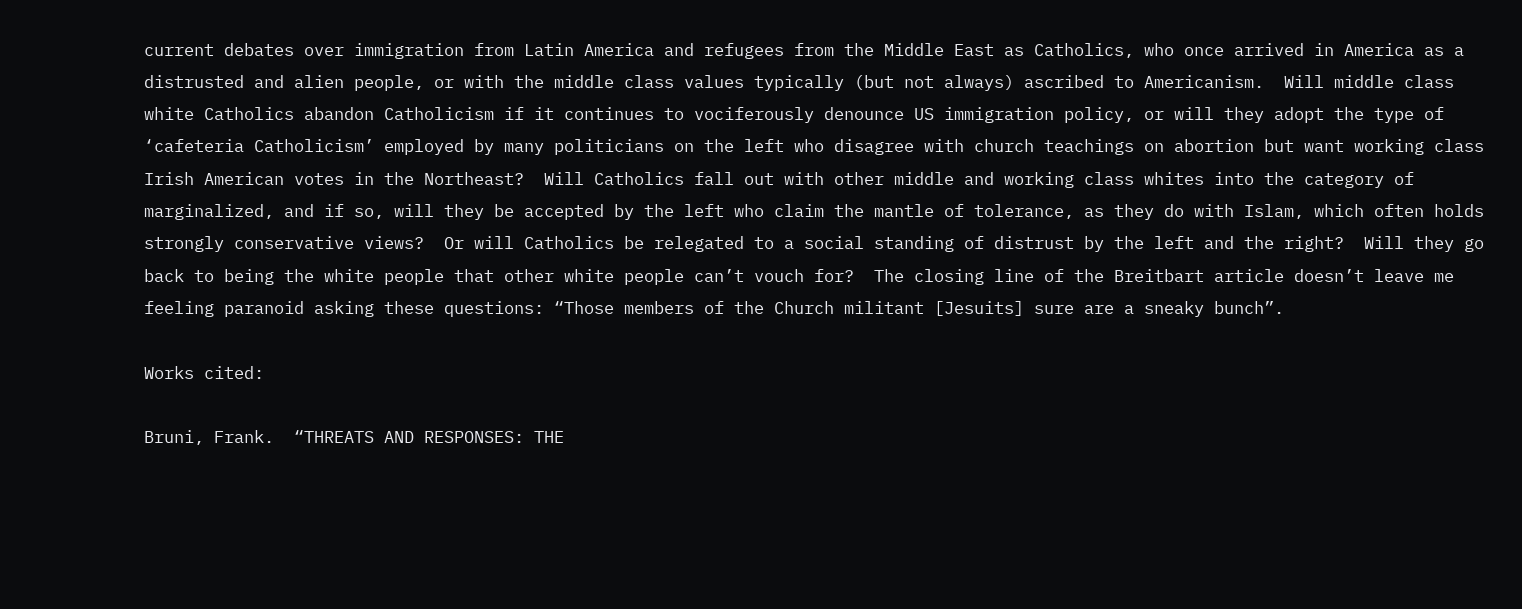current debates over immigration from Latin America and refugees from the Middle East as Catholics, who once arrived in America as a distrusted and alien people, or with the middle class values typically (but not always) ascribed to Americanism.  Will middle class white Catholics abandon Catholicism if it continues to vociferously denounce US immigration policy, or will they adopt the type of ‘cafeteria Catholicism’ employed by many politicians on the left who disagree with church teachings on abortion but want working class Irish American votes in the Northeast?  Will Catholics fall out with other middle and working class whites into the category of marginalized, and if so, will they be accepted by the left who claim the mantle of tolerance, as they do with Islam, which often holds strongly conservative views?  Or will Catholics be relegated to a social standing of distrust by the left and the right?  Will they go back to being the white people that other white people can’t vouch for?  The closing line of the Breitbart article doesn’t leave me feeling paranoid asking these questions: “Those members of the Church militant [Jesuits] sure are a sneaky bunch”.

Works cited:

Bruni, Frank.  “THREATS AND RESPONSES: THE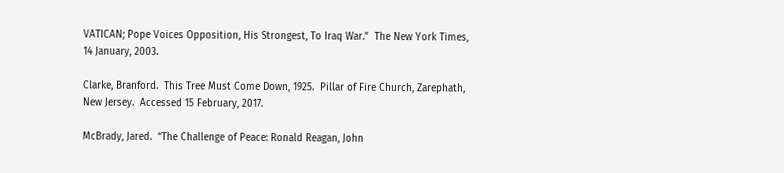VATICAN; Pope Voices Opposition, His Strongest, To Iraq War.”  The New York Times, 14 January, 2003.

Clarke, Branford.  This Tree Must Come Down, 1925.  Pillar of Fire Church, Zarephath, New Jersey.  Accessed 15 February, 2017.

McBrady, Jared.  “The Challenge of Peace: Ronald Reagan, John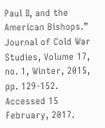Paul II, and the American Bishops.”  Journal of Cold War Studies, Volume 17, no. 1, Winter, 2015, pp. 129-152.  Accessed 15 February, 2017.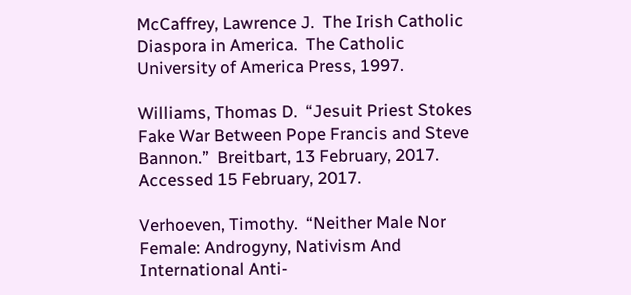McCaffrey, Lawrence J.  The Irish Catholic Diaspora in America.  The Catholic University of America Press, 1997.

Williams, Thomas D.  “Jesuit Priest Stokes Fake War Between Pope Francis and Steve Bannon.”  Breitbart, 13 February, 2017.  Accessed 15 February, 2017.

Verhoeven, Timothy.  “Neither Male Nor Female: Androgyny, Nativism And International Anti-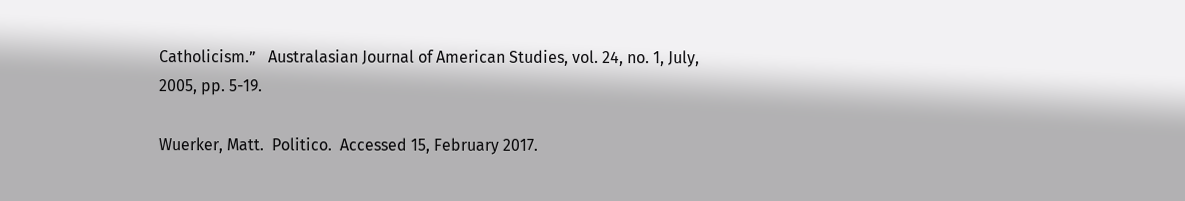Catholicism.”   Australasian Journal of American Studies, vol. 24, no. 1, July, 2005, pp. 5-19.

Wuerker, Matt.  Politico.  Accessed 15, February 2017.